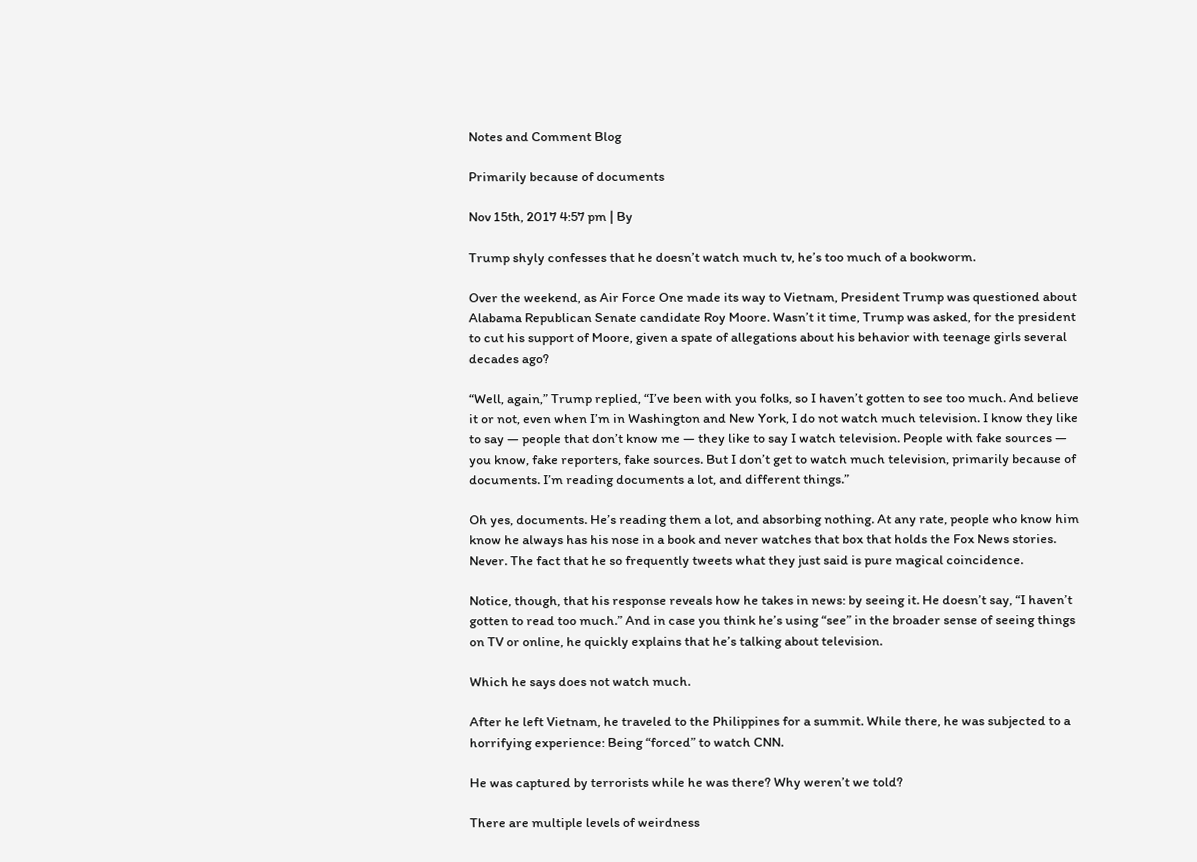Notes and Comment Blog

Primarily because of documents

Nov 15th, 2017 4:57 pm | By

Trump shyly confesses that he doesn’t watch much tv, he’s too much of a bookworm.

Over the weekend, as Air Force One made its way to Vietnam, President Trump was questioned about Alabama Republican Senate candidate Roy Moore. Wasn’t it time, Trump was asked, for the president to cut his support of Moore, given a spate of allegations about his behavior with teenage girls several decades ago?

“Well, again,” Trump replied, “I’ve been with you folks, so I haven’t gotten to see too much. And believe it or not, even when I’m in Washington and New York, I do not watch much television. I know they like to say — people that don’t know me — they like to say I watch television. People with fake sources — you know, fake reporters, fake sources. But I don’t get to watch much television, primarily because of documents. I’m reading documents a lot, and different things.”

Oh yes, documents. He’s reading them a lot, and absorbing nothing. At any rate, people who know him know he always has his nose in a book and never watches that box that holds the Fox News stories. Never. The fact that he so frequently tweets what they just said is pure magical coincidence.

Notice, though, that his response reveals how he takes in news: by seeing it. He doesn’t say, “I haven’t gotten to read too much.” And in case you think he’s using “see” in the broader sense of seeing things on TV or online, he quickly explains that he’s talking about television.

Which he says does not watch much.

After he left Vietnam, he traveled to the Philippines for a summit. While there, he was subjected to a horrifying experience: Being “forced” to watch CNN.

He was captured by terrorists while he was there? Why weren’t we told?

There are multiple levels of weirdness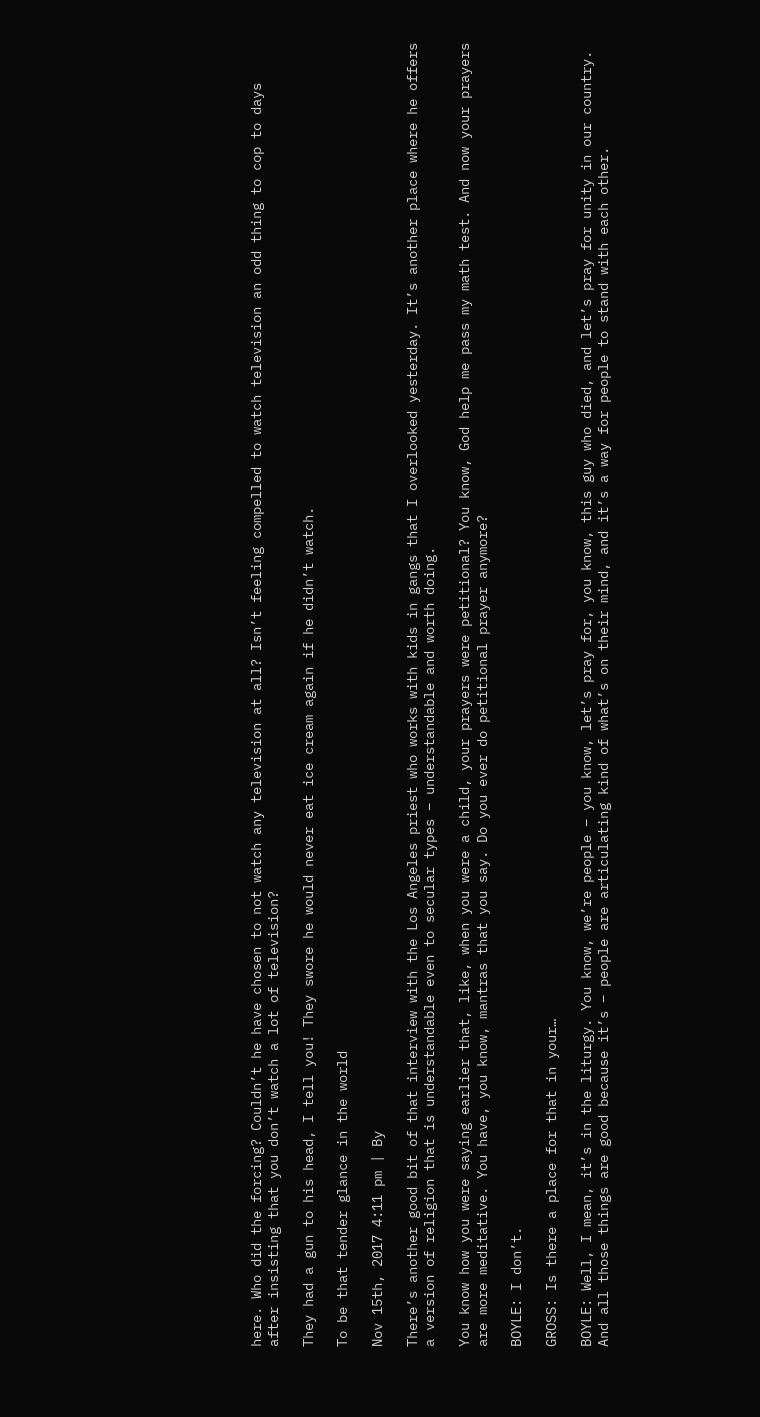here. Who did the forcing? Couldn’t he have chosen to not watch any television at all? Isn’t feeling compelled to watch television an odd thing to cop to days after insisting that you don’t watch a lot of television?

They had a gun to his head, I tell you! They swore he would never eat ice cream again if he didn’t watch.

To be that tender glance in the world

Nov 15th, 2017 4:11 pm | By

There’s another good bit of that interview with the Los Angeles priest who works with kids in gangs that I overlooked yesterday. It’s another place where he offers a version of religion that is understandable even to secular types – understandable and worth doing.

You know how you were saying earlier that, like, when you were a child, your prayers were petitional? You know, God help me pass my math test. And now your prayers are more meditative. You have, you know, mantras that you say. Do you ever do petitional prayer anymore?

BOYLE: I don’t.

GROSS: Is there a place for that in your…

BOYLE: Well, I mean, it’s in the liturgy. You know, we’re people – you know, let’s pray for, you know, this guy who died, and let’s pray for unity in our country. And all those things are good because it’s – people are articulating kind of what’s on their mind, and it’s a way for people to stand with each other.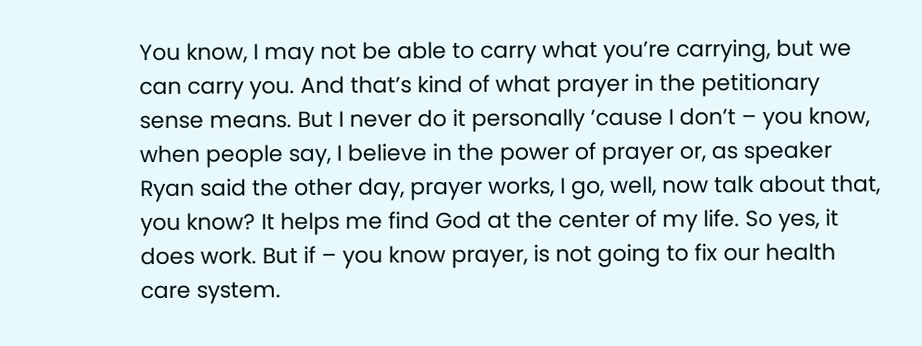You know, I may not be able to carry what you’re carrying, but we can carry you. And that’s kind of what prayer in the petitionary sense means. But I never do it personally ’cause I don’t – you know, when people say, I believe in the power of prayer or, as speaker Ryan said the other day, prayer works, I go, well, now talk about that, you know? It helps me find God at the center of my life. So yes, it does work. But if – you know prayer, is not going to fix our health care system.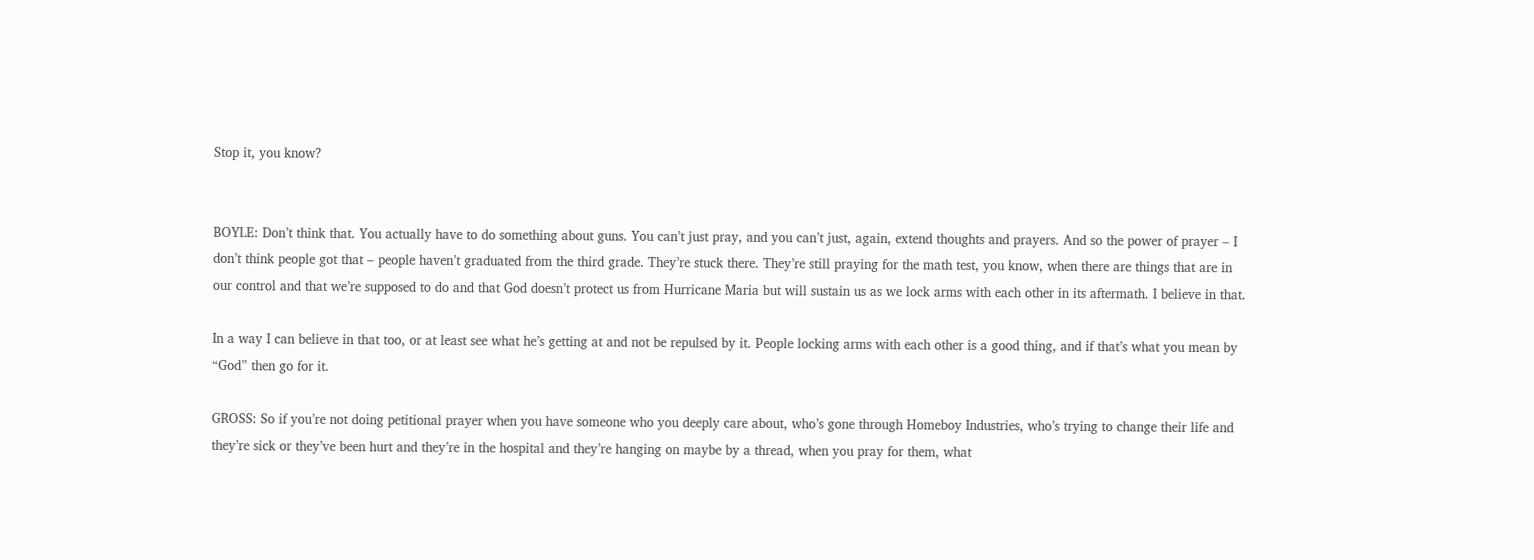Stop it, you know?


BOYLE: Don’t think that. You actually have to do something about guns. You can’t just pray, and you can’t just, again, extend thoughts and prayers. And so the power of prayer – I don’t think people got that – people haven’t graduated from the third grade. They’re stuck there. They’re still praying for the math test, you know, when there are things that are in our control and that we’re supposed to do and that God doesn’t protect us from Hurricane Maria but will sustain us as we lock arms with each other in its aftermath. I believe in that.

In a way I can believe in that too, or at least see what he’s getting at and not be repulsed by it. People locking arms with each other is a good thing, and if that’s what you mean by “God” then go for it.

GROSS: So if you’re not doing petitional prayer when you have someone who you deeply care about, who’s gone through Homeboy Industries, who’s trying to change their life and they’re sick or they’ve been hurt and they’re in the hospital and they’re hanging on maybe by a thread, when you pray for them, what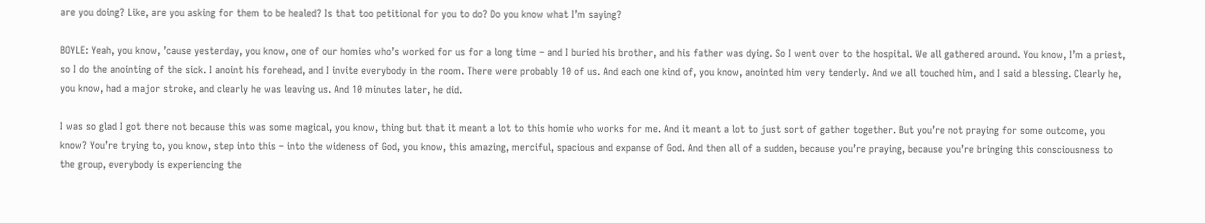are you doing? Like, are you asking for them to be healed? Is that too petitional for you to do? Do you know what I’m saying?

BOYLE: Yeah, you know, ’cause yesterday, you know, one of our homies who’s worked for us for a long time – and I buried his brother, and his father was dying. So I went over to the hospital. We all gathered around. You know, I’m a priest, so I do the anointing of the sick. I anoint his forehead, and I invite everybody in the room. There were probably 10 of us. And each one kind of, you know, anointed him very tenderly. And we all touched him, and I said a blessing. Clearly he, you know, had a major stroke, and clearly he was leaving us. And 10 minutes later, he did.

I was so glad I got there not because this was some magical, you know, thing but that it meant a lot to this homie who works for me. And it meant a lot to just sort of gather together. But you’re not praying for some outcome, you know? You’re trying to, you know, step into this – into the wideness of God, you know, this amazing, merciful, spacious and expanse of God. And then all of a sudden, because you’re praying, because you’re bringing this consciousness to the group, everybody is experiencing the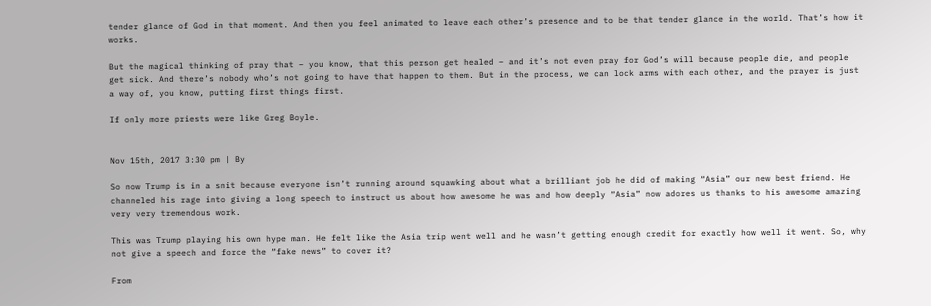tender glance of God in that moment. And then you feel animated to leave each other’s presence and to be that tender glance in the world. That’s how it works.

But the magical thinking of pray that – you know, that this person get healed – and it’s not even pray for God’s will because people die, and people get sick. And there’s nobody who’s not going to have that happen to them. But in the process, we can lock arms with each other, and the prayer is just a way of, you know, putting first things first.

If only more priests were like Greg Boyle.


Nov 15th, 2017 3:30 pm | By

So now Trump is in a snit because everyone isn’t running around squawking about what a brilliant job he did of making “Asia” our new best friend. He channeled his rage into giving a long speech to instruct us about how awesome he was and how deeply “Asia” now adores us thanks to his awesome amazing very very tremendous work.

This was Trump playing his own hype man. He felt like the Asia trip went well and he wasn’t getting enough credit for exactly how well it went. So, why not give a speech and force the “fake news” to cover it?

From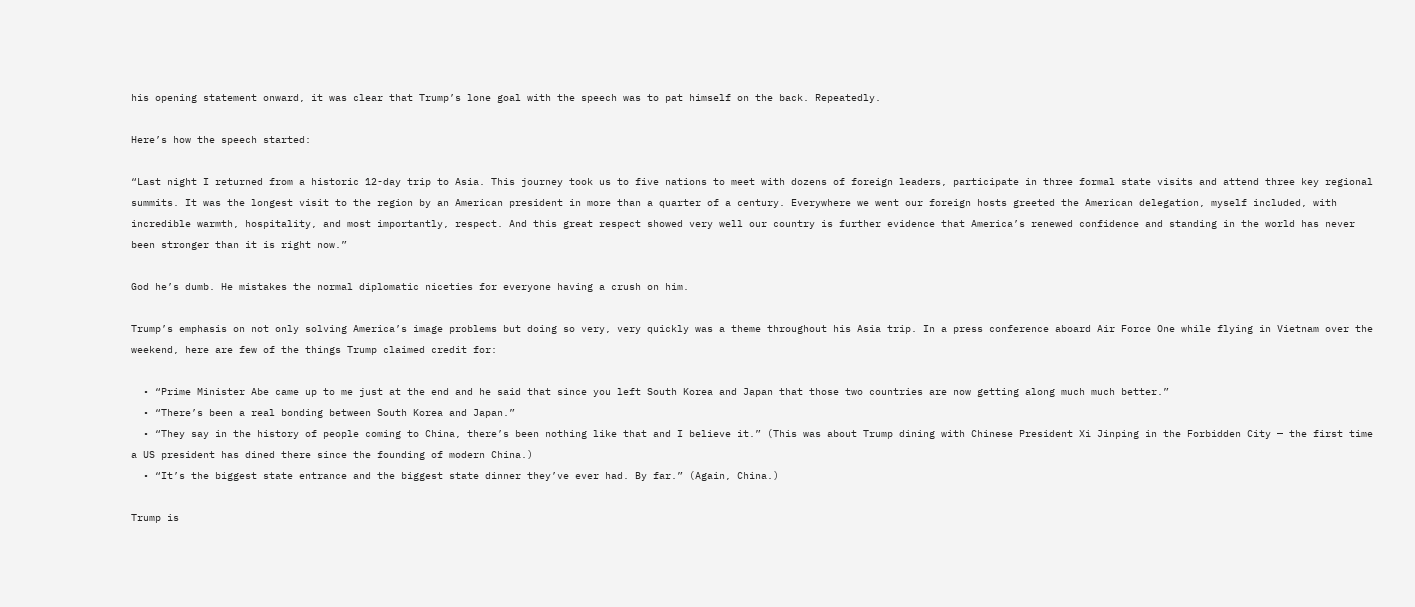his opening statement onward, it was clear that Trump’s lone goal with the speech was to pat himself on the back. Repeatedly.

Here’s how the speech started:

“Last night I returned from a historic 12-day trip to Asia. This journey took us to five nations to meet with dozens of foreign leaders, participate in three formal state visits and attend three key regional summits. It was the longest visit to the region by an American president in more than a quarter of a century. Everywhere we went our foreign hosts greeted the American delegation, myself included, with incredible warmth, hospitality, and most importantly, respect. And this great respect showed very well our country is further evidence that America’s renewed confidence and standing in the world has never been stronger than it is right now.”

God he’s dumb. He mistakes the normal diplomatic niceties for everyone having a crush on him.

Trump’s emphasis on not only solving America’s image problems but doing so very, very quickly was a theme throughout his Asia trip. In a press conference aboard Air Force One while flying in Vietnam over the weekend, here are few of the things Trump claimed credit for:

  • “Prime Minister Abe came up to me just at the end and he said that since you left South Korea and Japan that those two countries are now getting along much much better.”
  • “There’s been a real bonding between South Korea and Japan.”
  • “They say in the history of people coming to China, there’s been nothing like that and I believe it.” (This was about Trump dining with Chinese President Xi Jinping in the Forbidden City — the first time a US president has dined there since the founding of modern China.)
  • “It’s the biggest state entrance and the biggest state dinner they’ve ever had. By far.” (Again, China.)

Trump is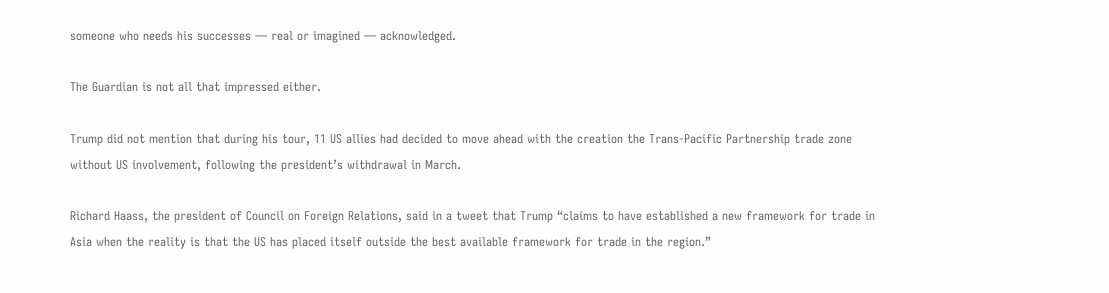someone who needs his successes — real or imagined — acknowledged.

The Guardian is not all that impressed either.

Trump did not mention that during his tour, 11 US allies had decided to move ahead with the creation the Trans-Pacific Partnership trade zone without US involvement, following the president’s withdrawal in March.

Richard Haass, the president of Council on Foreign Relations, said in a tweet that Trump “claims to have established a new framework for trade in Asia when the reality is that the US has placed itself outside the best available framework for trade in the region.”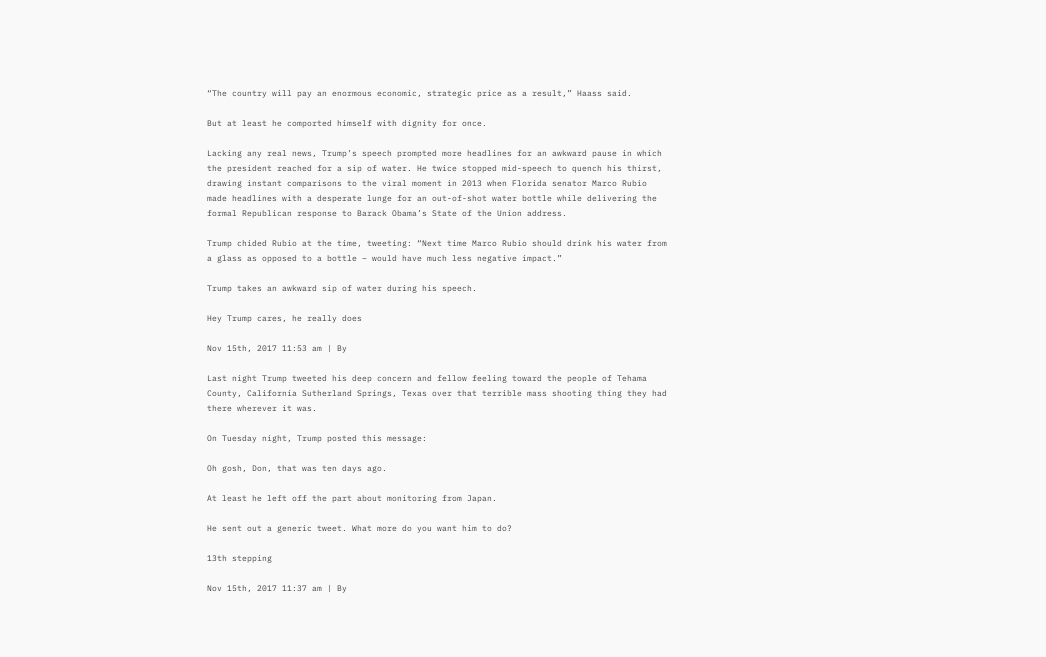“The country will pay an enormous economic, strategic price as a result,” Haass said.

But at least he comported himself with dignity for once.

Lacking any real news, Trump’s speech prompted more headlines for an awkward pause in which the president reached for a sip of water. He twice stopped mid-speech to quench his thirst, drawing instant comparisons to the viral moment in 2013 when Florida senator Marco Rubio made headlines with a desperate lunge for an out-of-shot water bottle while delivering the formal Republican response to Barack Obama’s State of the Union address.

Trump chided Rubio at the time, tweeting: “Next time Marco Rubio should drink his water from a glass as opposed to a bottle – would have much less negative impact.”

Trump takes an awkward sip of water during his speech.

Hey Trump cares, he really does

Nov 15th, 2017 11:53 am | By

Last night Trump tweeted his deep concern and fellow feeling toward the people of Tehama County, California Sutherland Springs, Texas over that terrible mass shooting thing they had there wherever it was.

On Tuesday night, Trump posted this message:

Oh gosh, Don, that was ten days ago.

At least he left off the part about monitoring from Japan.

He sent out a generic tweet. What more do you want him to do?

13th stepping

Nov 15th, 2017 11:37 am | By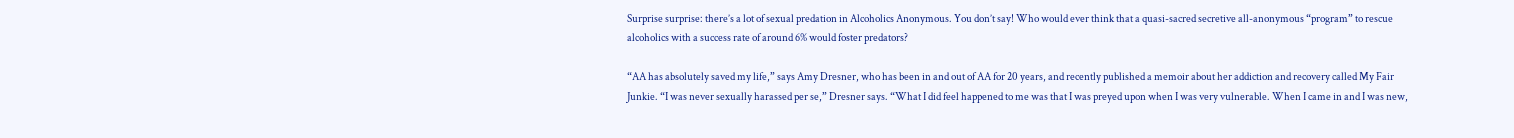Surprise surprise: there’s a lot of sexual predation in Alcoholics Anonymous. You don’t say! Who would ever think that a quasi-sacred secretive all-anonymous “program” to rescue alcoholics with a success rate of around 6% would foster predators?

“AA has absolutely saved my life,” says Amy Dresner, who has been in and out of AA for 20 years, and recently published a memoir about her addiction and recovery called My Fair Junkie. “I was never sexually harassed per se,” Dresner says. “What I did feel happened to me was that I was preyed upon when I was very vulnerable. When I came in and I was new,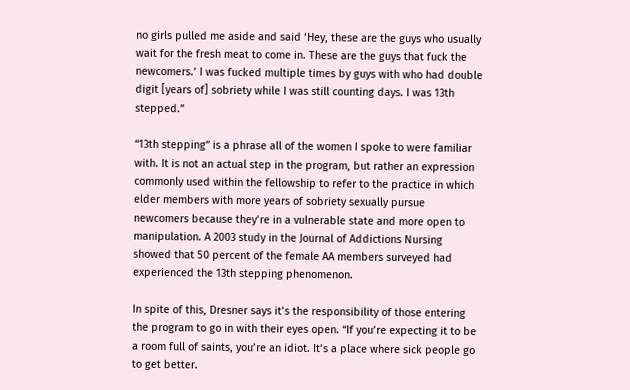no girls pulled me aside and said ‘Hey, these are the guys who usually wait for the fresh meat to come in. These are the guys that fuck the newcomers.’ I was fucked multiple times by guys with who had double digit [years of] sobriety while I was still counting days. I was 13th stepped.”

“13th stepping” is a phrase all of the women I spoke to were familiar with. It is not an actual step in the program, but rather an expression commonly used within the fellowship to refer to the practice in which elder members with more years of sobriety sexually pursue newcomers because they’re in a vulnerable state and more open to manipulation. A 2003 study in the Journal of Addictions Nursing showed that 50 percent of the female AA members surveyed had experienced the 13th stepping phenomenon.

In spite of this, Dresner says it’s the responsibility of those entering the program to go in with their eyes open. “If you’re expecting it to be a room full of saints, you’re an idiot. It’s a place where sick people go to get better.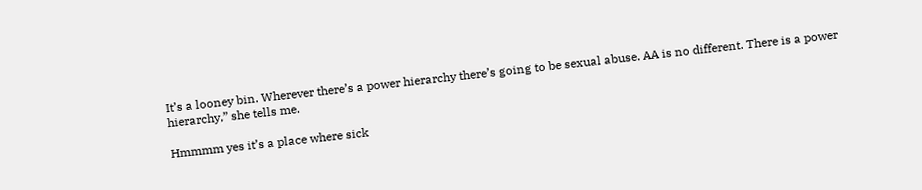It’s a looney bin. Wherever there’s a power hierarchy there’s going to be sexual abuse. AA is no different. There is a power hierarchy,” she tells me.

Hmmmm yes it’s a place where sick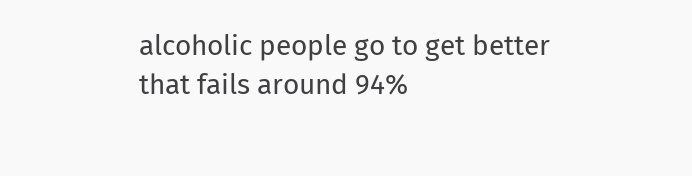alcoholic people go to get better that fails around 94%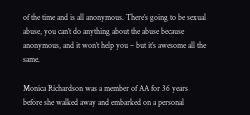of the time and is all anonymous. There’s going to be sexual abuse, you can’t do anything about the abuse because anonymous, and it won’t help you – but it’s awesome all the same.

Monica Richardson was a member of AA for 36 years before she walked away and embarked on a personal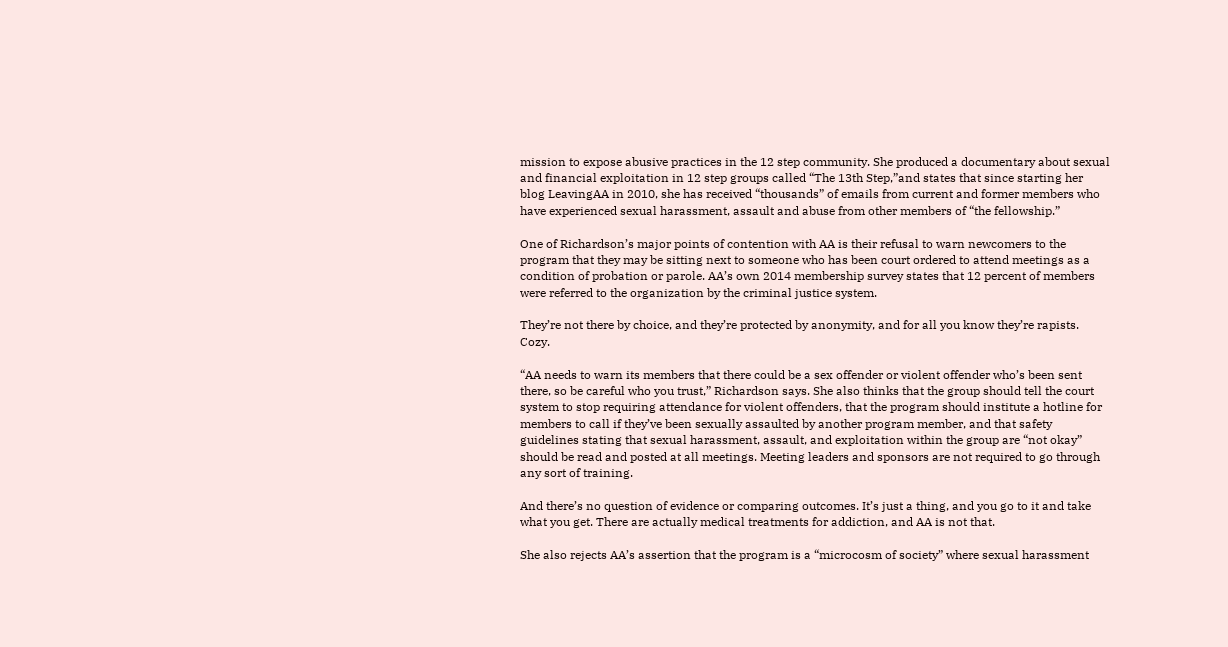mission to expose abusive practices in the 12 step community. She produced a documentary about sexual and financial exploitation in 12 step groups called “The 13th Step,”and states that since starting her blog LeavingAA in 2010, she has received “thousands” of emails from current and former members who have experienced sexual harassment, assault and abuse from other members of “the fellowship.”

One of Richardson’s major points of contention with AA is their refusal to warn newcomers to the program that they may be sitting next to someone who has been court ordered to attend meetings as a condition of probation or parole. AA’s own 2014 membership survey states that 12 percent of members were referred to the organization by the criminal justice system.

They’re not there by choice, and they’re protected by anonymity, and for all you know they’re rapists. Cozy.

“AA needs to warn its members that there could be a sex offender or violent offender who’s been sent there, so be careful who you trust,” Richardson says. She also thinks that the group should tell the court system to stop requiring attendance for violent offenders, that the program should institute a hotline for members to call if they’ve been sexually assaulted by another program member, and that safety guidelines stating that sexual harassment, assault, and exploitation within the group are “not okay” should be read and posted at all meetings. Meeting leaders and sponsors are not required to go through any sort of training.

And there’s no question of evidence or comparing outcomes. It’s just a thing, and you go to it and take what you get. There are actually medical treatments for addiction, and AA is not that.

She also rejects AA’s assertion that the program is a “microcosm of society” where sexual harassment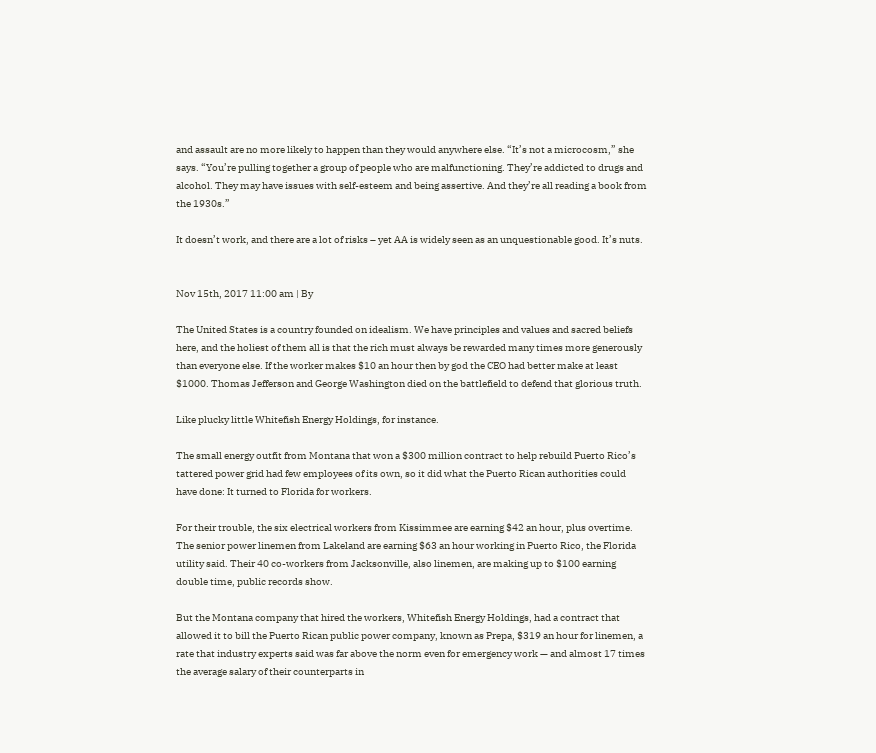and assault are no more likely to happen than they would anywhere else. “It’s not a microcosm,” she says. “You’re pulling together a group of people who are malfunctioning. They’re addicted to drugs and alcohol. They may have issues with self-esteem and being assertive. And they’re all reading a book from the 1930s.”

It doesn’t work, and there are a lot of risks – yet AA is widely seen as an unquestionable good. It’s nuts.


Nov 15th, 2017 11:00 am | By

The United States is a country founded on idealism. We have principles and values and sacred beliefs here, and the holiest of them all is that the rich must always be rewarded many times more generously than everyone else. If the worker makes $10 an hour then by god the CEO had better make at least $1000. Thomas Jefferson and George Washington died on the battlefield to defend that glorious truth.

Like plucky little Whitefish Energy Holdings, for instance.

The small energy outfit from Montana that won a $300 million contract to help rebuild Puerto Rico’s tattered power grid had few employees of its own, so it did what the Puerto Rican authorities could have done: It turned to Florida for workers.

For their trouble, the six electrical workers from Kissimmee are earning $42 an hour, plus overtime. The senior power linemen from Lakeland are earning $63 an hour working in Puerto Rico, the Florida utility said. Their 40 co-workers from Jacksonville, also linemen, are making up to $100 earning double time, public records show.

But the Montana company that hired the workers, Whitefish Energy Holdings, had a contract that allowed it to bill the Puerto Rican public power company, known as Prepa, $319 an hour for linemen, a rate that industry experts said was far above the norm even for emergency work — and almost 17 times the average salary of their counterparts in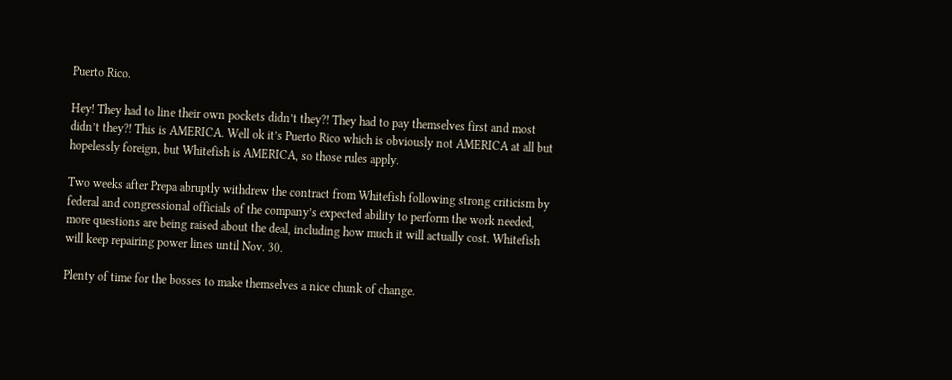Puerto Rico.

Hey! They had to line their own pockets didn’t they?! They had to pay themselves first and most didn’t they?! This is AMERICA. Well ok it’s Puerto Rico which is obviously not AMERICA at all but hopelessly foreign, but Whitefish is AMERICA, so those rules apply.

Two weeks after Prepa abruptly withdrew the contract from Whitefish following strong criticism by federal and congressional officials of the company’s expected ability to perform the work needed, more questions are being raised about the deal, including how much it will actually cost. Whitefish will keep repairing power lines until Nov. 30.

Plenty of time for the bosses to make themselves a nice chunk of change.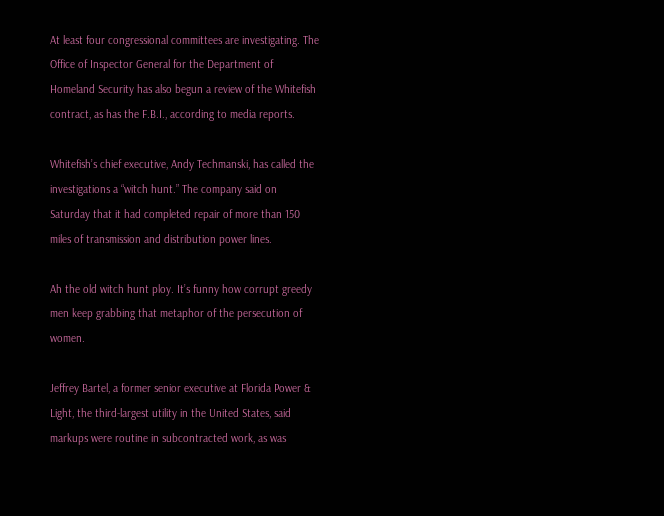At least four congressional committees are investigating. The Office of Inspector General for the Department of Homeland Security has also begun a review of the Whitefish contract, as has the F.B.I., according to media reports.

Whitefish’s chief executive, Andy Techmanski, has called the investigations a “witch hunt.” The company said on Saturday that it had completed repair of more than 150 miles of transmission and distribution power lines.

Ah the old witch hunt ploy. It’s funny how corrupt greedy men keep grabbing that metaphor of the persecution of women.

Jeffrey Bartel, a former senior executive at Florida Power & Light, the third-largest utility in the United States, said markups were routine in subcontracted work, as was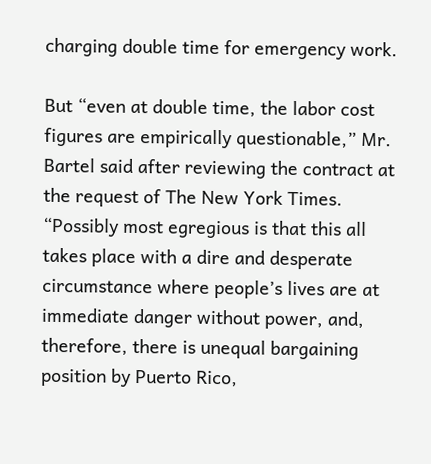charging double time for emergency work.

But “even at double time, the labor cost figures are empirically questionable,” Mr. Bartel said after reviewing the contract at the request of The New York Times. “Possibly most egregious is that this all takes place with a dire and desperate circumstance where people’s lives are at immediate danger without power, and, therefore, there is unequal bargaining position by Puerto Rico,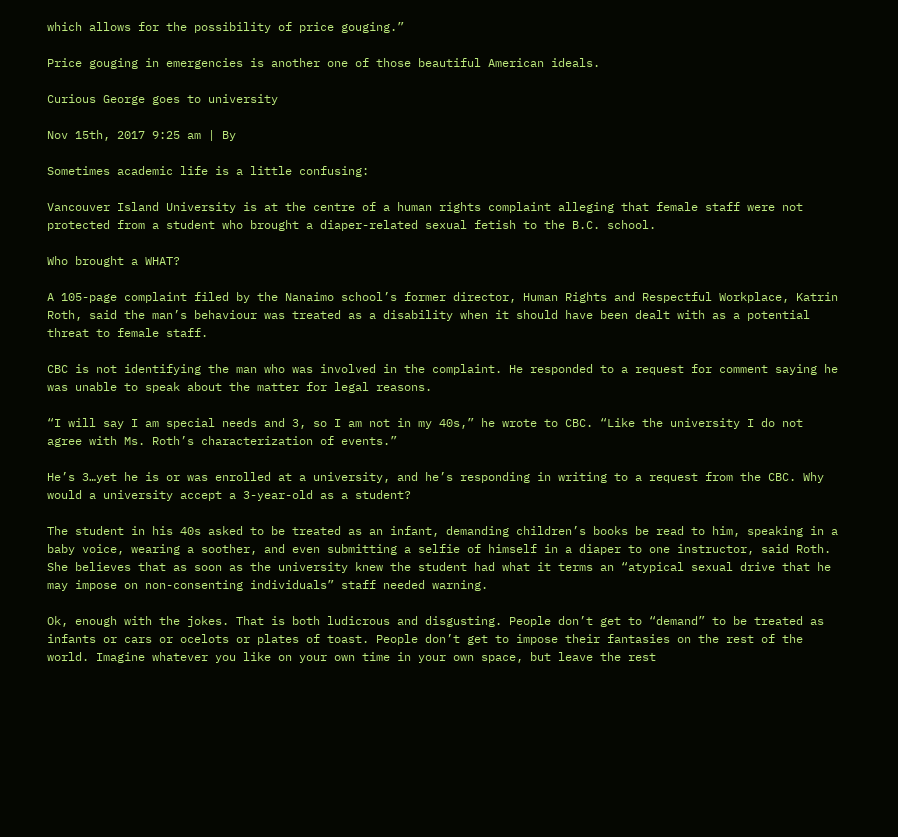which allows for the possibility of price gouging.”

Price gouging in emergencies is another one of those beautiful American ideals.

Curious George goes to university

Nov 15th, 2017 9:25 am | By

Sometimes academic life is a little confusing:

Vancouver Island University is at the centre of a human rights complaint alleging that female staff were not protected from a student who brought a diaper-related sexual fetish to the B.C. school.

Who brought a WHAT?

A 105-page complaint filed by the Nanaimo school’s former director, Human Rights and Respectful Workplace, Katrin Roth, said the man’s behaviour was treated as a disability when it should have been dealt with as a potential threat to female staff.

CBC is not identifying the man who was involved in the complaint. He responded to a request for comment saying he was unable to speak about the matter for legal reasons.

“I will say I am special needs and 3, so I am not in my 40s,” he wrote to CBC. “Like the university I do not agree with Ms. Roth’s characterization of events.”

He’s 3…yet he is or was enrolled at a university, and he’s responding in writing to a request from the CBC. Why would a university accept a 3-year-old as a student?

The student in his 40s asked to be treated as an infant, demanding children’s books be read to him, speaking in a baby voice, wearing a soother, and even submitting a selfie of himself in a diaper to one instructor, said Roth. She believes that as soon as the university knew the student had what it terms an “atypical sexual drive that he may impose on non-consenting individuals” staff needed warning.

Ok, enough with the jokes. That is both ludicrous and disgusting. People don’t get to “demand” to be treated as infants or cars or ocelots or plates of toast. People don’t get to impose their fantasies on the rest of the world. Imagine whatever you like on your own time in your own space, but leave the rest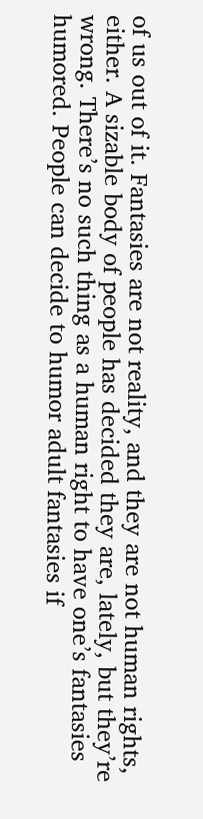of us out of it. Fantasies are not reality, and they are not human rights, either. A sizable body of people has decided they are, lately, but they’re wrong. There’s no such thing as a human right to have one’s fantasies humored. People can decide to humor adult fantasies if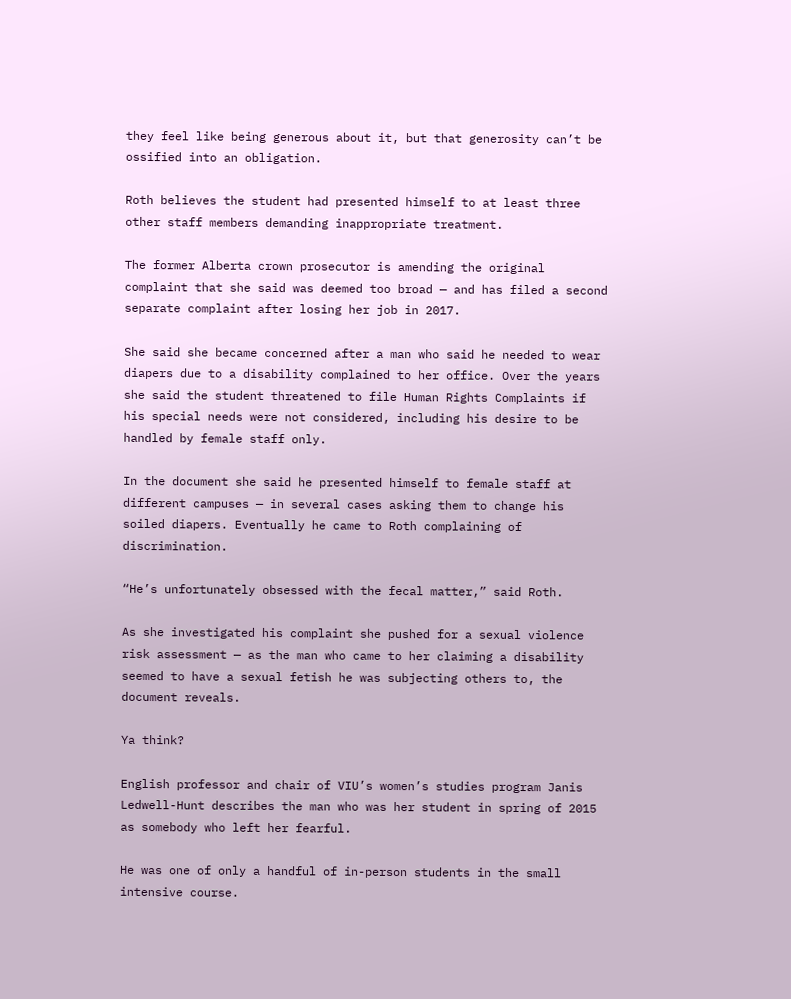they feel like being generous about it, but that generosity can’t be ossified into an obligation.

Roth believes the student had presented himself to at least three other staff members demanding inappropriate treatment.

The former Alberta crown prosecutor is amending the original complaint that she said was deemed too broad — and has filed a second separate complaint after losing her job in 2017.

She said she became concerned after a man who said he needed to wear diapers due to a disability complained to her office. Over the years she said the student threatened to file Human Rights Complaints if his special needs were not considered, including his desire to be handled by female staff only.

In the document she said he presented himself to female staff at different campuses — in several cases asking them to change his soiled diapers. Eventually he came to Roth complaining of discrimination.

“He’s unfortunately obsessed with the fecal matter,” said Roth.

As she investigated his complaint she pushed for a sexual violence risk assessment — as the man who came to her claiming a disability seemed to have a sexual fetish he was subjecting others to, the document reveals.

Ya think?

English professor and chair of VIU’s women’s studies program Janis Ledwell-Hunt describes the man who was her student in spring of 2015 as somebody who left her fearful.

He was one of only a handful of in-person students in the small intensive course.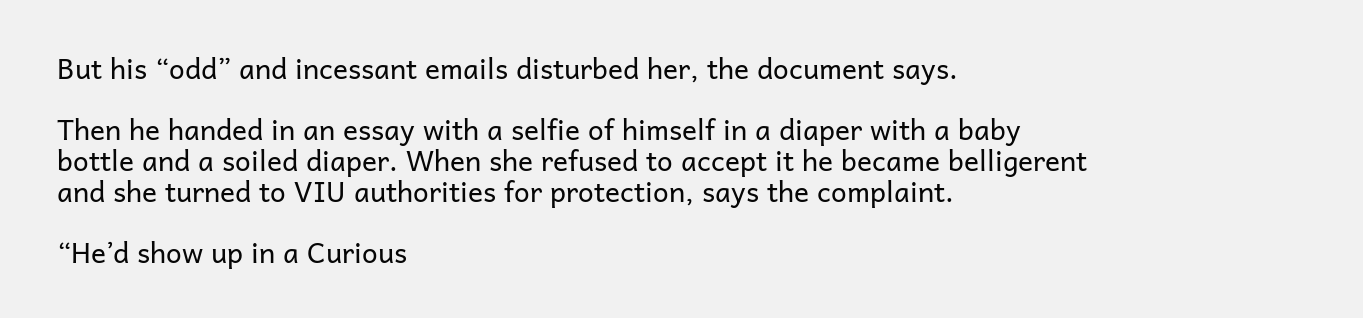But his “odd” and incessant emails disturbed her, the document says.

Then he handed in an essay with a selfie of himself in a diaper with a baby bottle and a soiled diaper. When she refused to accept it he became belligerent and she turned to VIU authorities for protection, says the complaint.

“He’d show up in a Curious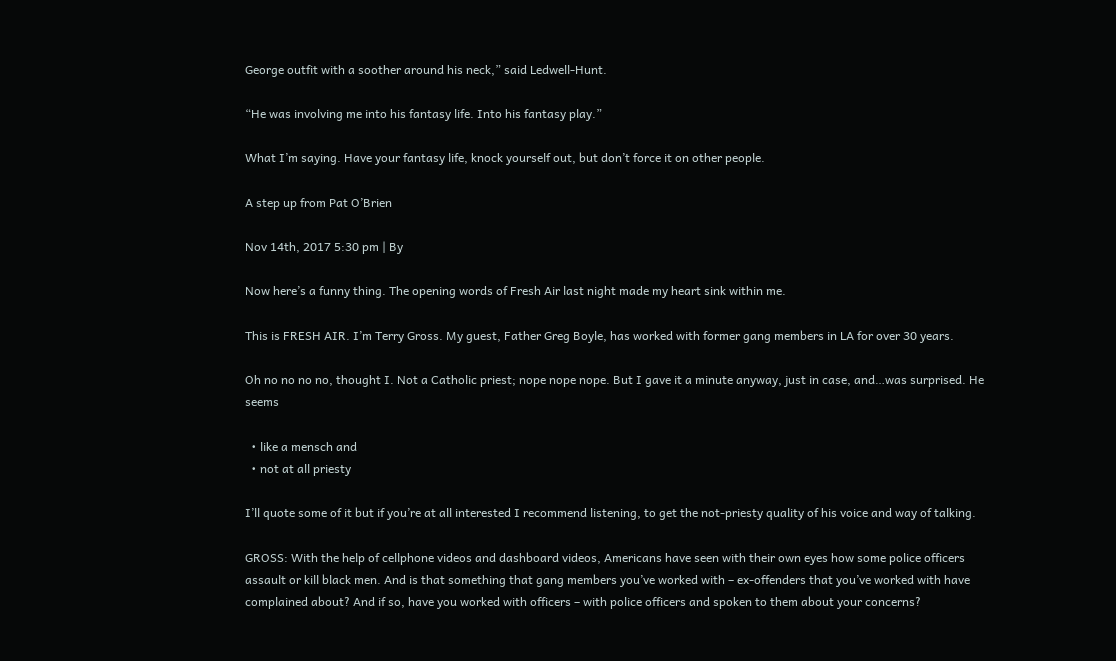George outfit with a soother around his neck,” said Ledwell-Hunt.

“He was involving me into his fantasy life. Into his fantasy play.”

What I’m saying. Have your fantasy life, knock yourself out, but don’t force it on other people.

A step up from Pat O’Brien

Nov 14th, 2017 5:30 pm | By

Now here’s a funny thing. The opening words of Fresh Air last night made my heart sink within me.

This is FRESH AIR. I’m Terry Gross. My guest, Father Greg Boyle, has worked with former gang members in LA for over 30 years.

Oh no no no no, thought I. Not a Catholic priest; nope nope nope. But I gave it a minute anyway, just in case, and…was surprised. He seems

  • like a mensch and
  • not at all priesty

I’ll quote some of it but if you’re at all interested I recommend listening, to get the not-priesty quality of his voice and way of talking.

GROSS: With the help of cellphone videos and dashboard videos, Americans have seen with their own eyes how some police officers assault or kill black men. And is that something that gang members you’ve worked with – ex-offenders that you’ve worked with have complained about? And if so, have you worked with officers – with police officers and spoken to them about your concerns?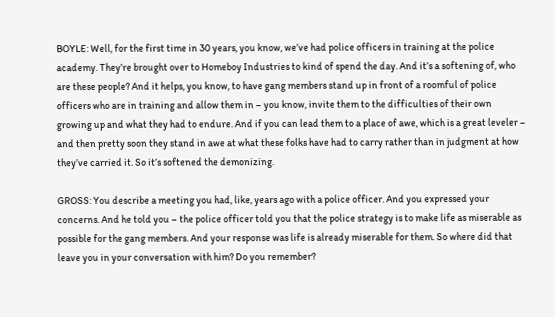BOYLE: Well, for the first time in 30 years, you know, we’ve had police officers in training at the police academy. They’re brought over to Homeboy Industries to kind of spend the day. And it’s a softening of, who are these people? And it helps, you know, to have gang members stand up in front of a roomful of police officers who are in training and allow them in – you know, invite them to the difficulties of their own growing up and what they had to endure. And if you can lead them to a place of awe, which is a great leveler – and then pretty soon they stand in awe at what these folks have had to carry rather than in judgment at how they’ve carried it. So it’s softened the demonizing.

GROSS: You describe a meeting you had, like, years ago with a police officer. And you expressed your concerns. And he told you – the police officer told you that the police strategy is to make life as miserable as possible for the gang members. And your response was life is already miserable for them. So where did that leave you in your conversation with him? Do you remember?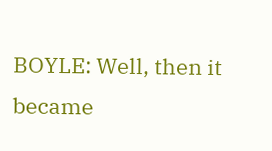BOYLE: Well, then it became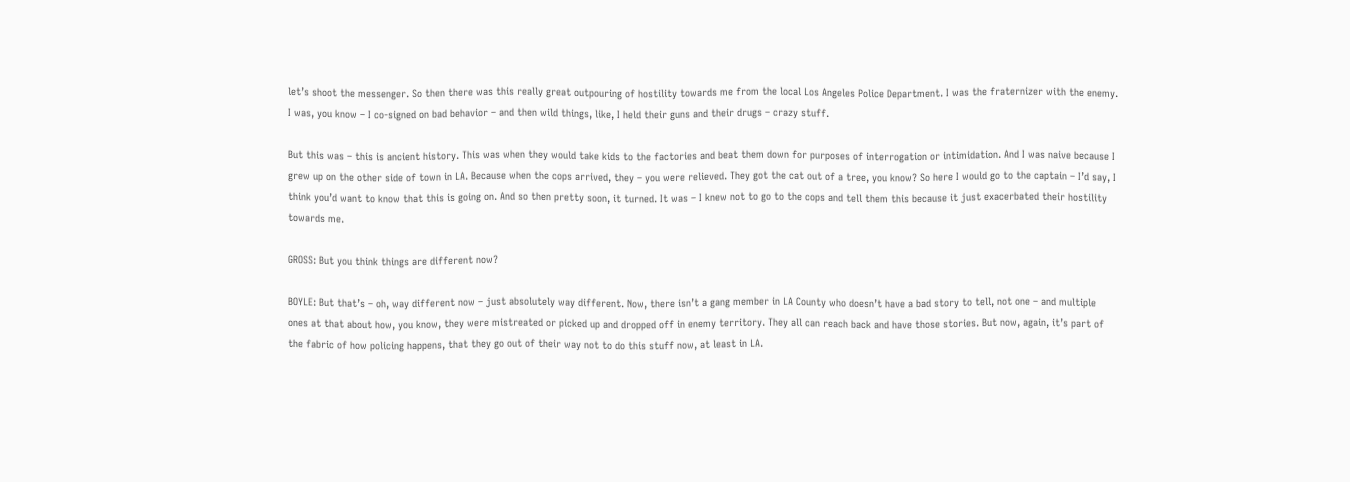let’s shoot the messenger. So then there was this really great outpouring of hostility towards me from the local Los Angeles Police Department. I was the fraternizer with the enemy. I was, you know – I co-signed on bad behavior – and then wild things, like, I held their guns and their drugs – crazy stuff.

But this was – this is ancient history. This was when they would take kids to the factories and beat them down for purposes of interrogation or intimidation. And I was naive because I grew up on the other side of town in LA. Because when the cops arrived, they – you were relieved. They got the cat out of a tree, you know? So here I would go to the captain – I’d say, I think you’d want to know that this is going on. And so then pretty soon, it turned. It was – I knew not to go to the cops and tell them this because it just exacerbated their hostility towards me.

GROSS: But you think things are different now?

BOYLE: But that’s – oh, way different now – just absolutely way different. Now, there isn’t a gang member in LA County who doesn’t have a bad story to tell, not one – and multiple ones at that about how, you know, they were mistreated or picked up and dropped off in enemy territory. They all can reach back and have those stories. But now, again, it’s part of the fabric of how policing happens, that they go out of their way not to do this stuff now, at least in LA.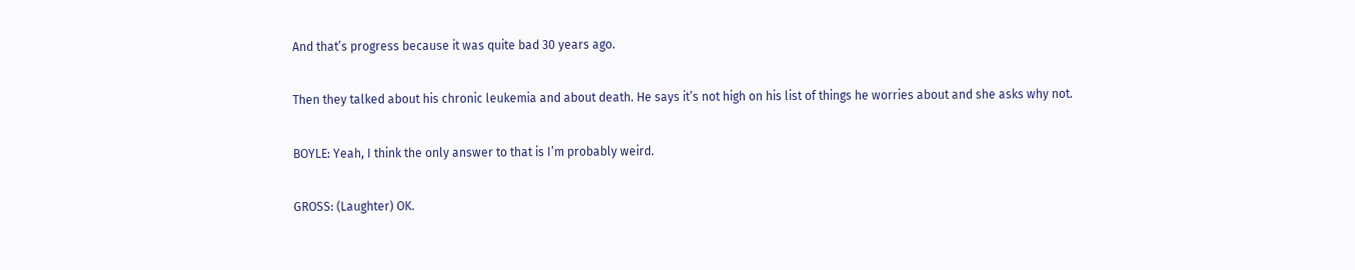And that’s progress because it was quite bad 30 years ago.

Then they talked about his chronic leukemia and about death. He says it’s not high on his list of things he worries about and she asks why not.

BOYLE: Yeah, I think the only answer to that is I’m probably weird.

GROSS: (Laughter) OK.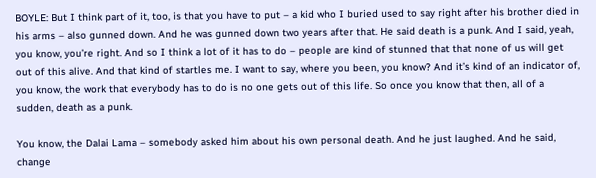BOYLE: But I think part of it, too, is that you have to put – a kid who I buried used to say right after his brother died in his arms – also gunned down. And he was gunned down two years after that. He said death is a punk. And I said, yeah, you know, you’re right. And so I think a lot of it has to do – people are kind of stunned that that none of us will get out of this alive. And that kind of startles me. I want to say, where you been, you know? And it’s kind of an indicator of, you know, the work that everybody has to do is no one gets out of this life. So once you know that then, all of a sudden, death as a punk.

You know, the Dalai Lama – somebody asked him about his own personal death. And he just laughed. And he said, change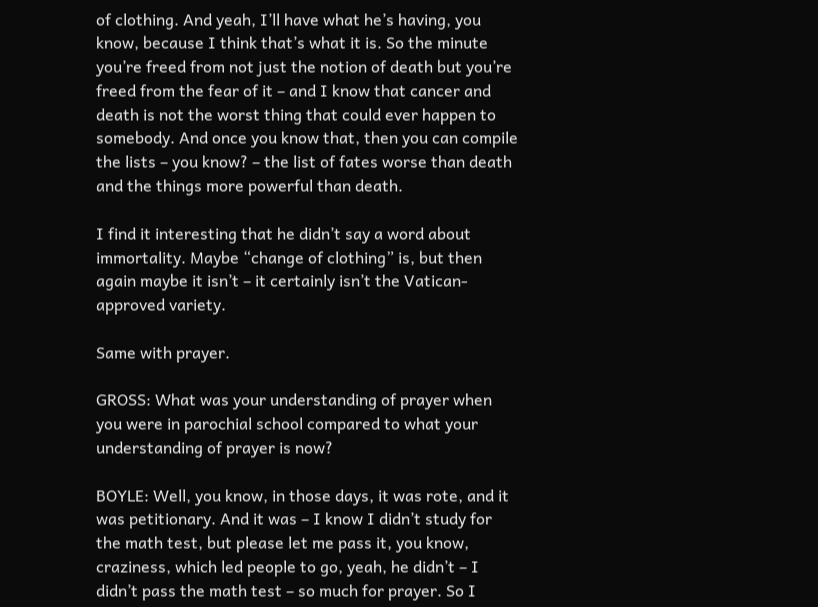of clothing. And yeah, I’ll have what he’s having, you know, because I think that’s what it is. So the minute you’re freed from not just the notion of death but you’re freed from the fear of it – and I know that cancer and death is not the worst thing that could ever happen to somebody. And once you know that, then you can compile the lists – you know? – the list of fates worse than death and the things more powerful than death.

I find it interesting that he didn’t say a word about immortality. Maybe “change of clothing” is, but then again maybe it isn’t – it certainly isn’t the Vatican-approved variety.

Same with prayer.

GROSS: What was your understanding of prayer when you were in parochial school compared to what your understanding of prayer is now?

BOYLE: Well, you know, in those days, it was rote, and it was petitionary. And it was – I know I didn’t study for the math test, but please let me pass it, you know, craziness, which led people to go, yeah, he didn’t – I didn’t pass the math test – so much for prayer. So I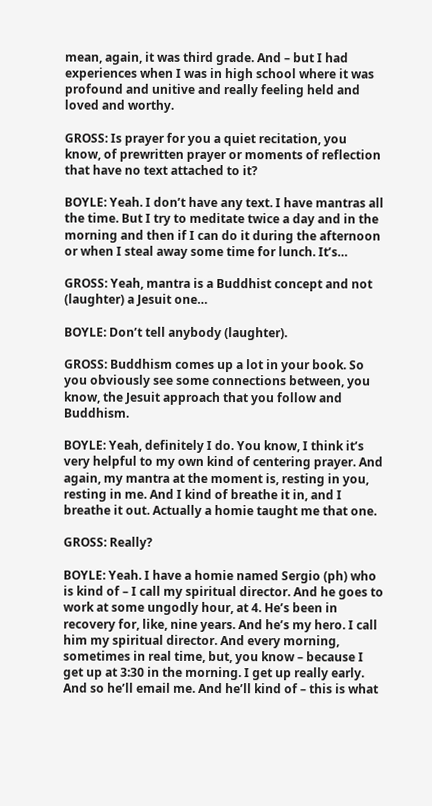mean, again, it was third grade. And – but I had experiences when I was in high school where it was profound and unitive and really feeling held and loved and worthy.

GROSS: Is prayer for you a quiet recitation, you know, of prewritten prayer or moments of reflection that have no text attached to it?

BOYLE: Yeah. I don’t have any text. I have mantras all the time. But I try to meditate twice a day and in the morning and then if I can do it during the afternoon or when I steal away some time for lunch. It’s…

GROSS: Yeah, mantra is a Buddhist concept and not (laughter) a Jesuit one…

BOYLE: Don’t tell anybody (laughter).

GROSS: Buddhism comes up a lot in your book. So you obviously see some connections between, you know, the Jesuit approach that you follow and Buddhism.

BOYLE: Yeah, definitely I do. You know, I think it’s very helpful to my own kind of centering prayer. And again, my mantra at the moment is, resting in you, resting in me. And I kind of breathe it in, and I breathe it out. Actually a homie taught me that one.

GROSS: Really?

BOYLE: Yeah. I have a homie named Sergio (ph) who is kind of – I call my spiritual director. And he goes to work at some ungodly hour, at 4. He’s been in recovery for, like, nine years. And he’s my hero. I call him my spiritual director. And every morning, sometimes in real time, but, you know – because I get up at 3:30 in the morning. I get up really early. And so he’ll email me. And he’ll kind of – this is what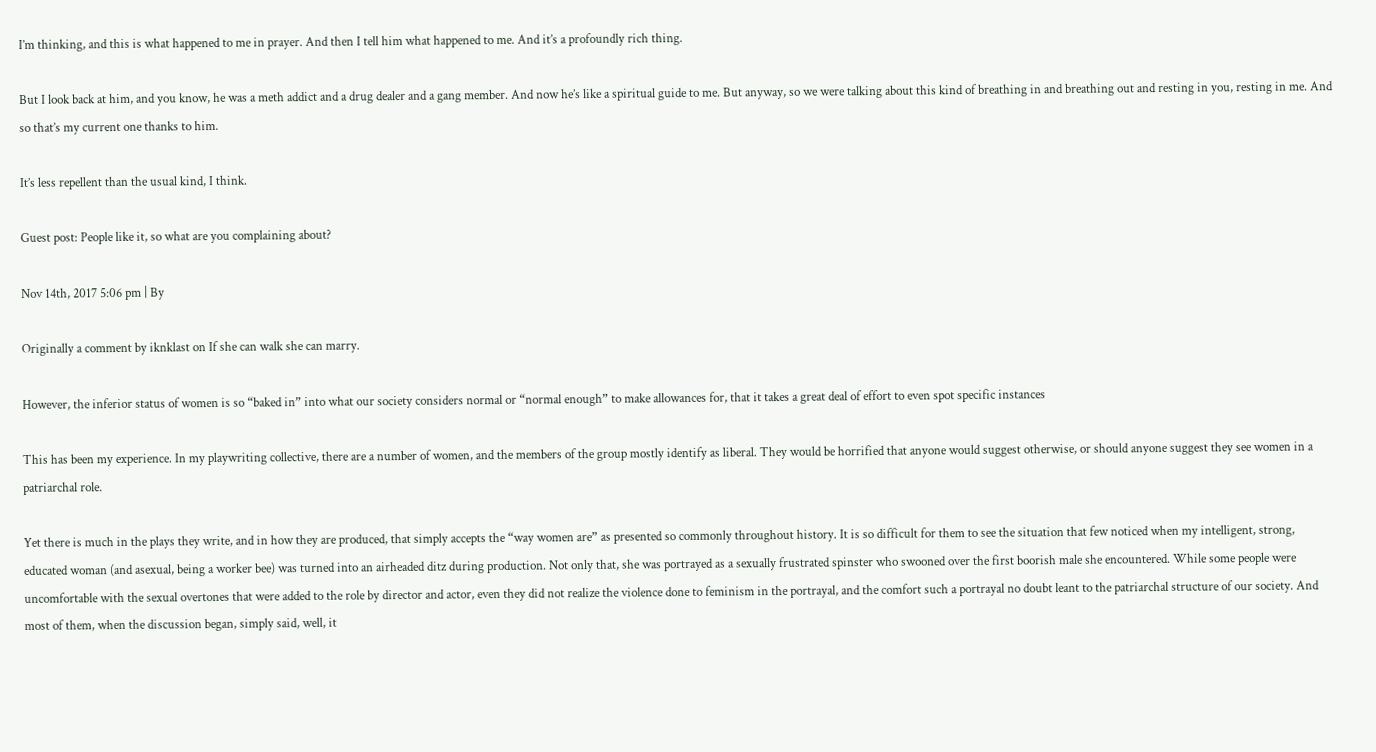I’m thinking, and this is what happened to me in prayer. And then I tell him what happened to me. And it’s a profoundly rich thing.

But I look back at him, and you know, he was a meth addict and a drug dealer and a gang member. And now he’s like a spiritual guide to me. But anyway, so we were talking about this kind of breathing in and breathing out and resting in you, resting in me. And so that’s my current one thanks to him.

It’s less repellent than the usual kind, I think.

Guest post: People like it, so what are you complaining about?

Nov 14th, 2017 5:06 pm | By

Originally a comment by iknklast on If she can walk she can marry.

However, the inferior status of women is so “baked in” into what our society considers normal or “normal enough” to make allowances for, that it takes a great deal of effort to even spot specific instances

This has been my experience. In my playwriting collective, there are a number of women, and the members of the group mostly identify as liberal. They would be horrified that anyone would suggest otherwise, or should anyone suggest they see women in a patriarchal role.

Yet there is much in the plays they write, and in how they are produced, that simply accepts the “way women are” as presented so commonly throughout history. It is so difficult for them to see the situation that few noticed when my intelligent, strong, educated woman (and asexual, being a worker bee) was turned into an airheaded ditz during production. Not only that, she was portrayed as a sexually frustrated spinster who swooned over the first boorish male she encountered. While some people were uncomfortable with the sexual overtones that were added to the role by director and actor, even they did not realize the violence done to feminism in the portrayal, and the comfort such a portrayal no doubt leant to the patriarchal structure of our society. And most of them, when the discussion began, simply said, well, it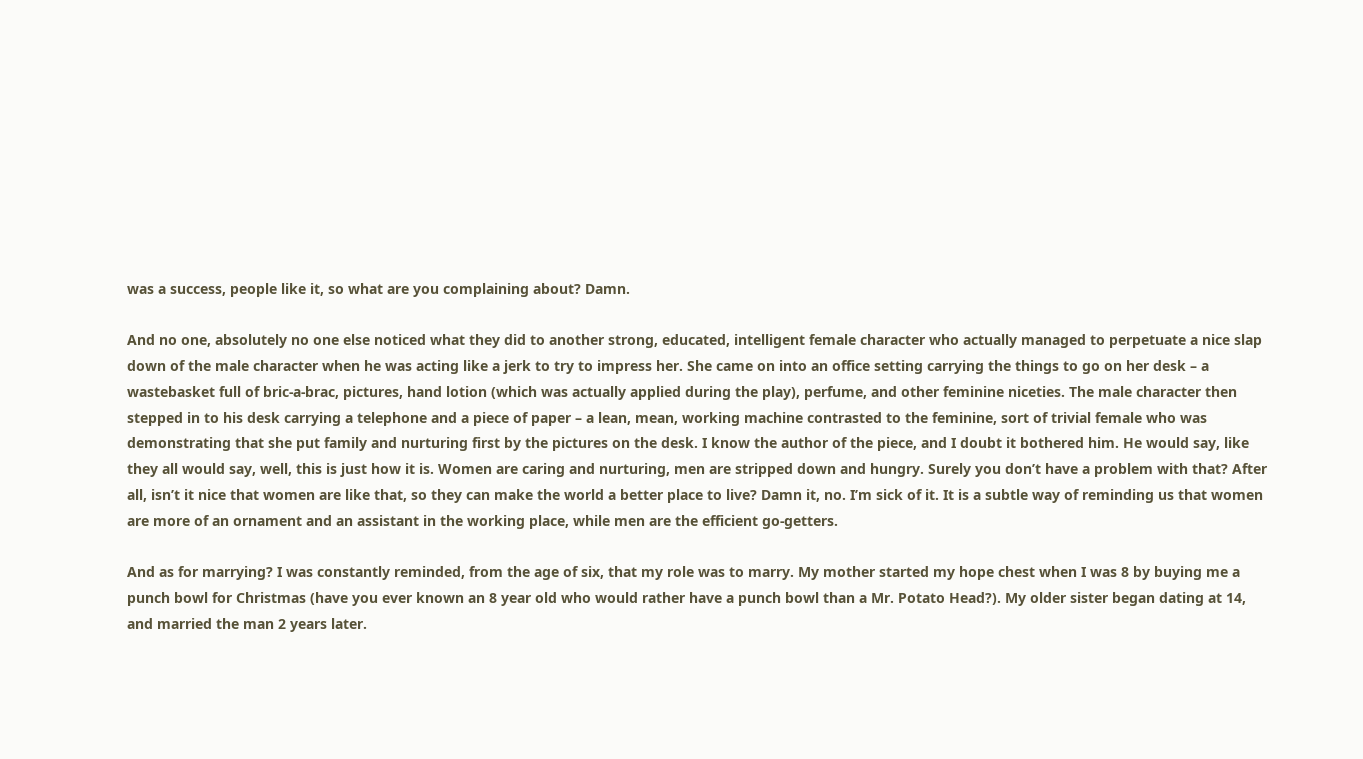was a success, people like it, so what are you complaining about? Damn.

And no one, absolutely no one else noticed what they did to another strong, educated, intelligent female character who actually managed to perpetuate a nice slap down of the male character when he was acting like a jerk to try to impress her. She came on into an office setting carrying the things to go on her desk – a wastebasket full of bric-a-brac, pictures, hand lotion (which was actually applied during the play), perfume, and other feminine niceties. The male character then stepped in to his desk carrying a telephone and a piece of paper – a lean, mean, working machine contrasted to the feminine, sort of trivial female who was demonstrating that she put family and nurturing first by the pictures on the desk. I know the author of the piece, and I doubt it bothered him. He would say, like they all would say, well, this is just how it is. Women are caring and nurturing, men are stripped down and hungry. Surely you don’t have a problem with that? After all, isn’t it nice that women are like that, so they can make the world a better place to live? Damn it, no. I’m sick of it. It is a subtle way of reminding us that women are more of an ornament and an assistant in the working place, while men are the efficient go-getters.

And as for marrying? I was constantly reminded, from the age of six, that my role was to marry. My mother started my hope chest when I was 8 by buying me a punch bowl for Christmas (have you ever known an 8 year old who would rather have a punch bowl than a Mr. Potato Head?). My older sister began dating at 14, and married the man 2 years later.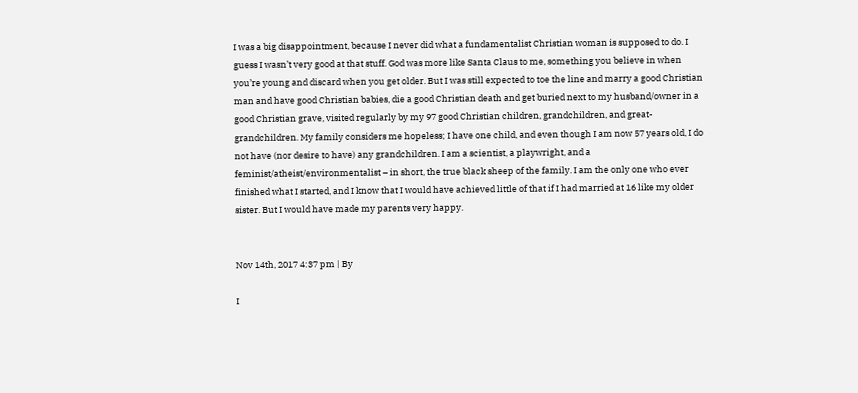I was a big disappointment, because I never did what a fundamentalist Christian woman is supposed to do. I guess I wasn’t very good at that stuff. God was more like Santa Claus to me, something you believe in when you’re young and discard when you get older. But I was still expected to toe the line and marry a good Christian man and have good Christian babies, die a good Christian death and get buried next to my husband/owner in a good Christian grave, visited regularly by my 97 good Christian children, grandchildren, and great-grandchildren. My family considers me hopeless; I have one child, and even though I am now 57 years old, I do not have (nor desire to have) any grandchildren. I am a scientist, a playwright, and a feminist/atheist/environmentalist – in short, the true black sheep of the family. I am the only one who ever finished what I started, and I know that I would have achieved little of that if I had married at 16 like my older sister. But I would have made my parents very happy.


Nov 14th, 2017 4:37 pm | By

I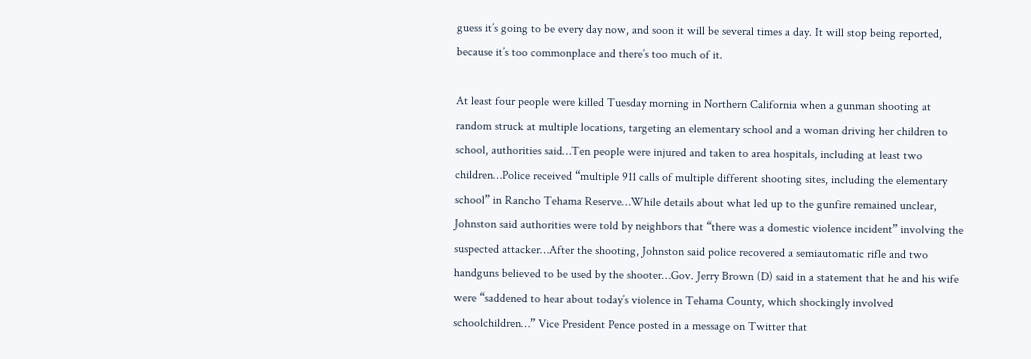guess it’s going to be every day now, and soon it will be several times a day. It will stop being reported, because it’s too commonplace and there’s too much of it.

At least four people were killed Tuesday morning in Northern California when a gunman shooting at random struck at multiple locations, targeting an elementary school and a woman driving her children to school, authorities said…Ten people were injured and taken to area hospitals, including at least two children…Police received “multiple 911 calls of multiple different shooting sites, including the elementary school” in Rancho Tehama Reserve…While details about what led up to the gunfire remained unclear, Johnston said authorities were told by neighbors that “there was a domestic violence incident” involving the suspected attacker…After the shooting, Johnston said police recovered a semiautomatic rifle and two handguns believed to be used by the shooter…Gov. Jerry Brown (D) said in a statement that he and his wife were “saddened to hear about today’s violence in Tehama County, which shockingly involved schoolchildren…” Vice President Pence posted in a message on Twitter that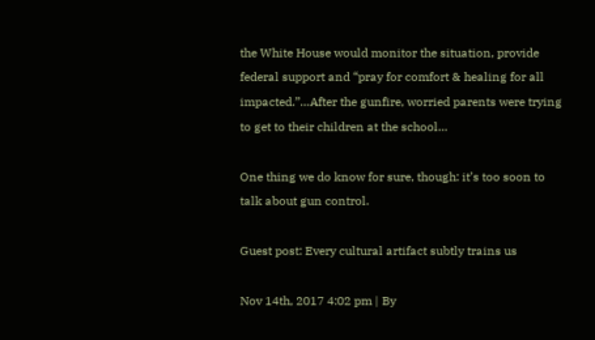the White House would monitor the situation, provide federal support and “pray for comfort & healing for all impacted.”…After the gunfire, worried parents were trying to get to their children at the school…

One thing we do know for sure, though: it’s too soon to talk about gun control.

Guest post: Every cultural artifact subtly trains us

Nov 14th, 2017 4:02 pm | By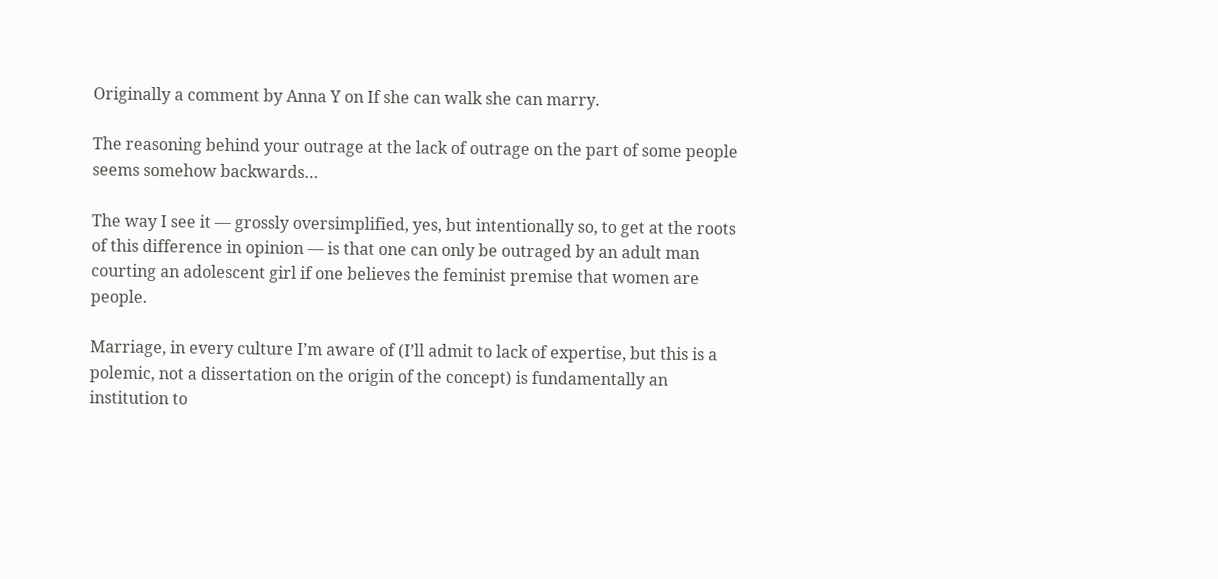Originally a comment by Anna Y on If she can walk she can marry.

The reasoning behind your outrage at the lack of outrage on the part of some people seems somehow backwards…

The way I see it — grossly oversimplified, yes, but intentionally so, to get at the roots of this difference in opinion — is that one can only be outraged by an adult man courting an adolescent girl if one believes the feminist premise that women are people.

Marriage, in every culture I’m aware of (I’ll admit to lack of expertise, but this is a polemic, not a dissertation on the origin of the concept) is fundamentally an institution to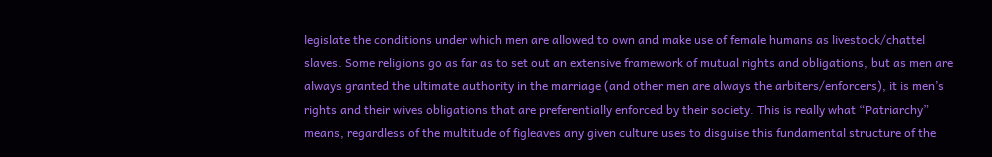legislate the conditions under which men are allowed to own and make use of female humans as livestock/chattel slaves. Some religions go as far as to set out an extensive framework of mutual rights and obligations, but as men are always granted the ultimate authority in the marriage (and other men are always the arbiters/enforcers), it is men’s rights and their wives obligations that are preferentially enforced by their society. This is really what “Patriarchy” means, regardless of the multitude of figleaves any given culture uses to disguise this fundamental structure of the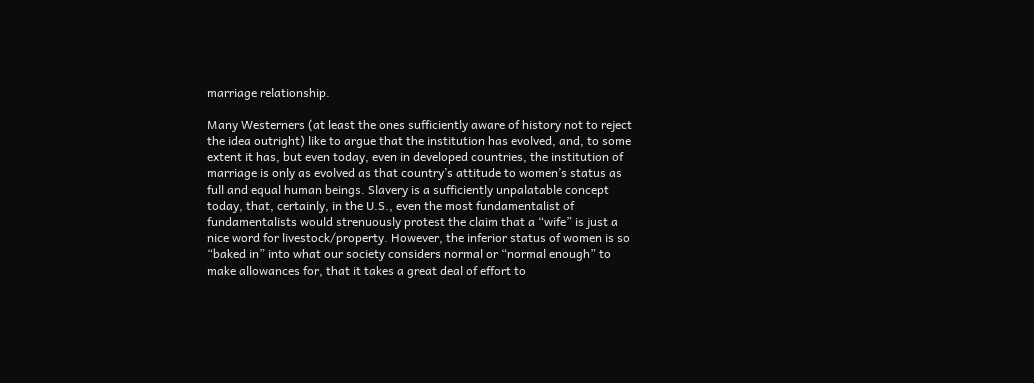marriage relationship.

Many Westerners (at least the ones sufficiently aware of history not to reject the idea outright) like to argue that the institution has evolved, and, to some extent it has, but even today, even in developed countries, the institution of marriage is only as evolved as that country’s attitude to women’s status as full and equal human beings. Slavery is a sufficiently unpalatable concept today, that, certainly, in the U.S., even the most fundamentalist of fundamentalists would strenuously protest the claim that a “wife” is just a nice word for livestock/property. However, the inferior status of women is so “baked in” into what our society considers normal or “normal enough” to make allowances for, that it takes a great deal of effort to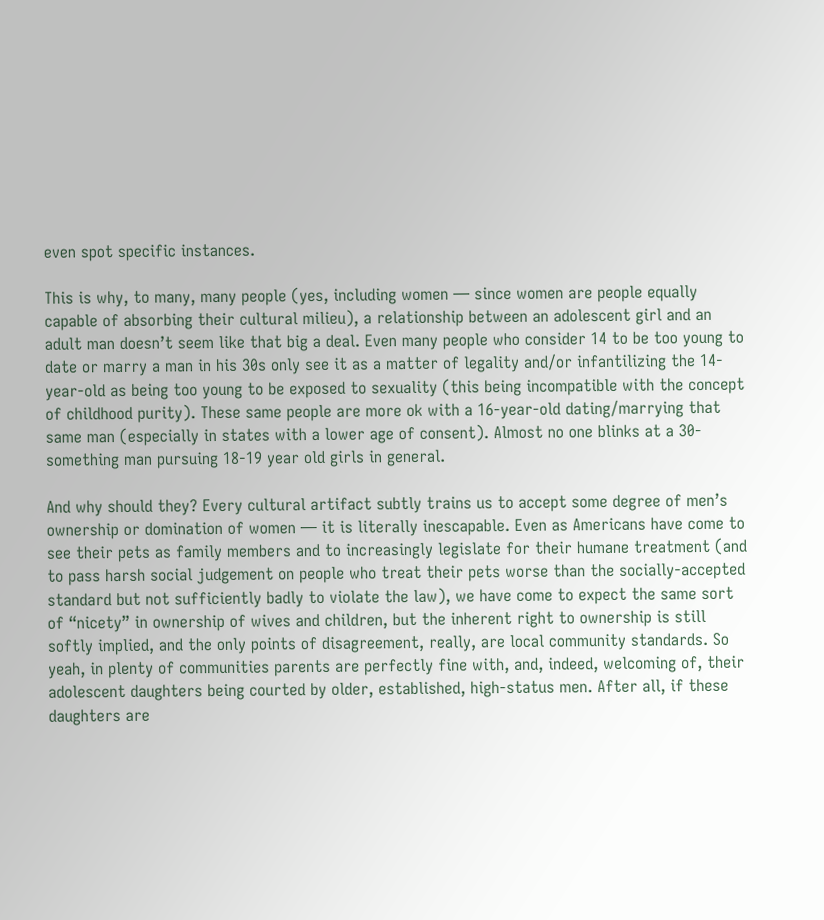even spot specific instances.

This is why, to many, many people (yes, including women — since women are people equally capable of absorbing their cultural milieu), a relationship between an adolescent girl and an adult man doesn’t seem like that big a deal. Even many people who consider 14 to be too young to date or marry a man in his 30s only see it as a matter of legality and/or infantilizing the 14-year-old as being too young to be exposed to sexuality (this being incompatible with the concept of childhood purity). These same people are more ok with a 16-year-old dating/marrying that same man (especially in states with a lower age of consent). Almost no one blinks at a 30-something man pursuing 18-19 year old girls in general.

And why should they? Every cultural artifact subtly trains us to accept some degree of men’s ownership or domination of women — it is literally inescapable. Even as Americans have come to see their pets as family members and to increasingly legislate for their humane treatment (and to pass harsh social judgement on people who treat their pets worse than the socially-accepted standard but not sufficiently badly to violate the law), we have come to expect the same sort of “nicety” in ownership of wives and children, but the inherent right to ownership is still softly implied, and the only points of disagreement, really, are local community standards. So yeah, in plenty of communities parents are perfectly fine with, and, indeed, welcoming of, their adolescent daughters being courted by older, established, high-status men. After all, if these daughters are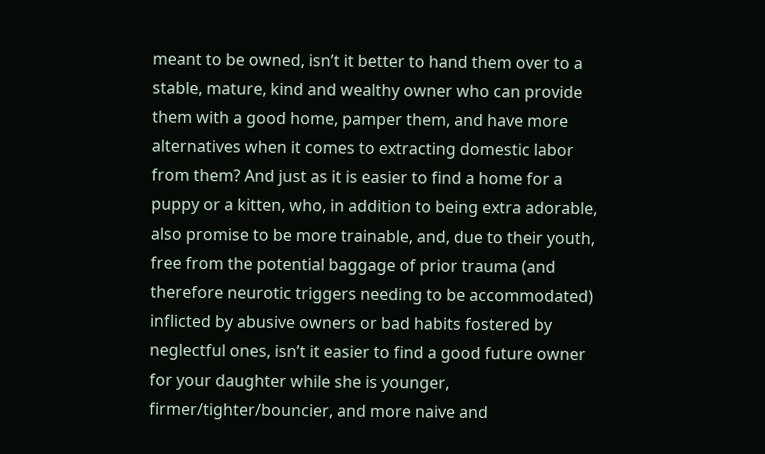meant to be owned, isn’t it better to hand them over to a stable, mature, kind and wealthy owner who can provide them with a good home, pamper them, and have more alternatives when it comes to extracting domestic labor from them? And just as it is easier to find a home for a puppy or a kitten, who, in addition to being extra adorable, also promise to be more trainable, and, due to their youth, free from the potential baggage of prior trauma (and therefore neurotic triggers needing to be accommodated) inflicted by abusive owners or bad habits fostered by neglectful ones, isn’t it easier to find a good future owner for your daughter while she is younger, firmer/tighter/bouncier, and more naive and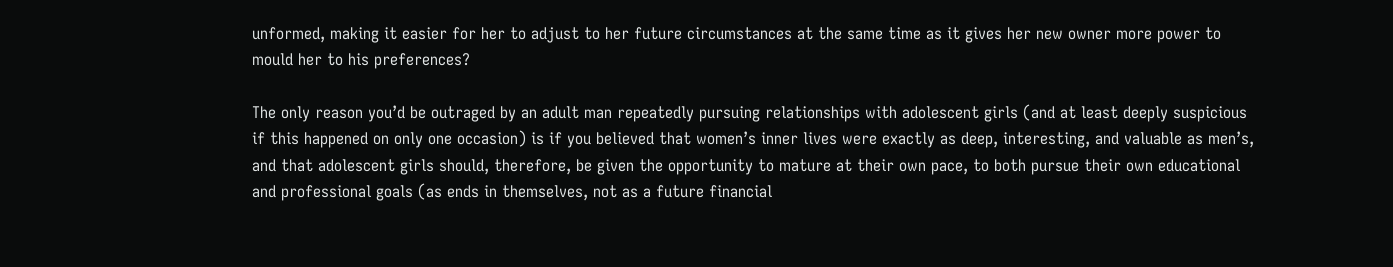unformed, making it easier for her to adjust to her future circumstances at the same time as it gives her new owner more power to mould her to his preferences?

The only reason you’d be outraged by an adult man repeatedly pursuing relationships with adolescent girls (and at least deeply suspicious if this happened on only one occasion) is if you believed that women’s inner lives were exactly as deep, interesting, and valuable as men’s, and that adolescent girls should, therefore, be given the opportunity to mature at their own pace, to both pursue their own educational and professional goals (as ends in themselves, not as a future financial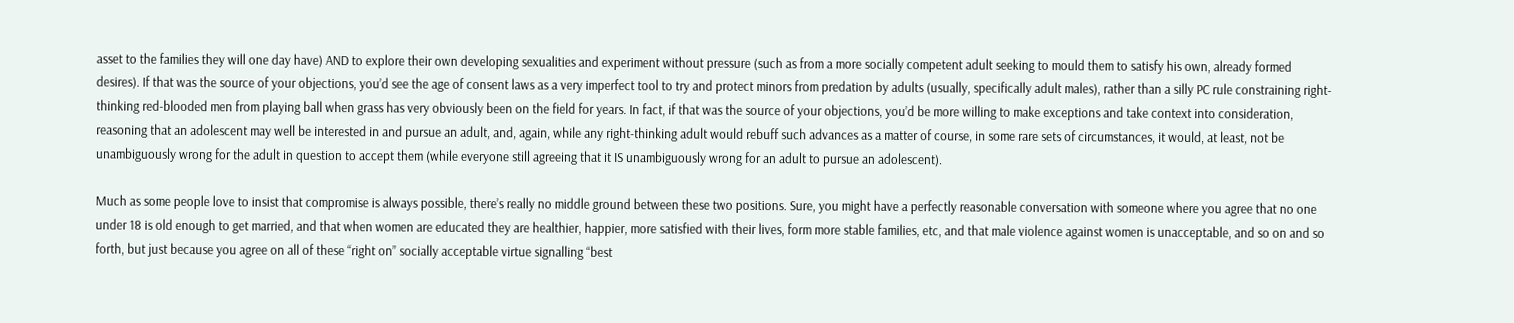asset to the families they will one day have) AND to explore their own developing sexualities and experiment without pressure (such as from a more socially competent adult seeking to mould them to satisfy his own, already formed desires). If that was the source of your objections, you’d see the age of consent laws as a very imperfect tool to try and protect minors from predation by adults (usually, specifically adult males), rather than a silly PC rule constraining right-thinking red-blooded men from playing ball when grass has very obviously been on the field for years. In fact, if that was the source of your objections, you’d be more willing to make exceptions and take context into consideration, reasoning that an adolescent may well be interested in and pursue an adult, and, again, while any right-thinking adult would rebuff such advances as a matter of course, in some rare sets of circumstances, it would, at least, not be unambiguously wrong for the adult in question to accept them (while everyone still agreeing that it IS unambiguously wrong for an adult to pursue an adolescent).

Much as some people love to insist that compromise is always possible, there’s really no middle ground between these two positions. Sure, you might have a perfectly reasonable conversation with someone where you agree that no one under 18 is old enough to get married, and that when women are educated they are healthier, happier, more satisfied with their lives, form more stable families, etc, and that male violence against women is unacceptable, and so on and so forth, but just because you agree on all of these “right on” socially acceptable virtue signalling “best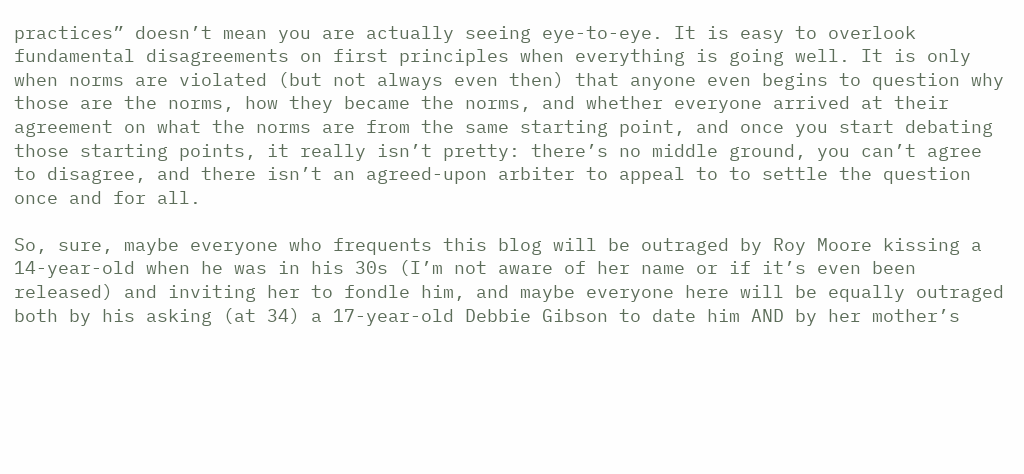practices” doesn’t mean you are actually seeing eye-to-eye. It is easy to overlook fundamental disagreements on first principles when everything is going well. It is only when norms are violated (but not always even then) that anyone even begins to question why those are the norms, how they became the norms, and whether everyone arrived at their agreement on what the norms are from the same starting point, and once you start debating those starting points, it really isn’t pretty: there’s no middle ground, you can’t agree to disagree, and there isn’t an agreed-upon arbiter to appeal to to settle the question once and for all.

So, sure, maybe everyone who frequents this blog will be outraged by Roy Moore kissing a 14-year-old when he was in his 30s (I’m not aware of her name or if it’s even been released) and inviting her to fondle him, and maybe everyone here will be equally outraged both by his asking (at 34) a 17-year-old Debbie Gibson to date him AND by her mother’s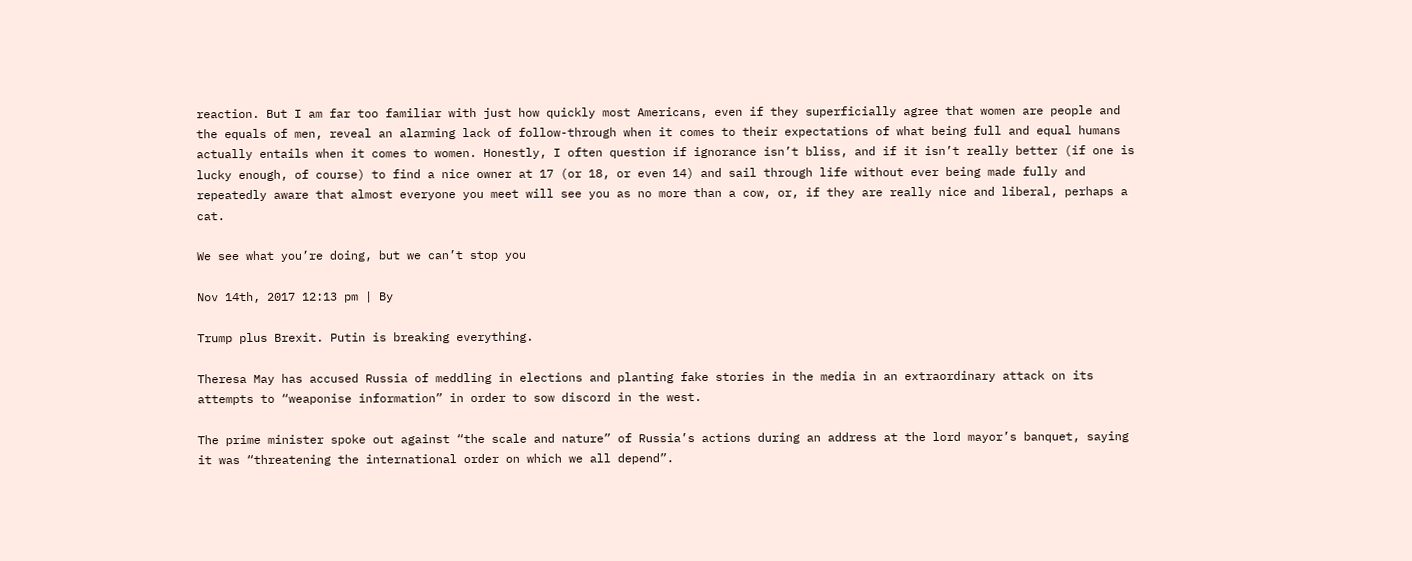reaction. But I am far too familiar with just how quickly most Americans, even if they superficially agree that women are people and the equals of men, reveal an alarming lack of follow-through when it comes to their expectations of what being full and equal humans actually entails when it comes to women. Honestly, I often question if ignorance isn’t bliss, and if it isn’t really better (if one is lucky enough, of course) to find a nice owner at 17 (or 18, or even 14) and sail through life without ever being made fully and repeatedly aware that almost everyone you meet will see you as no more than a cow, or, if they are really nice and liberal, perhaps a cat.

We see what you’re doing, but we can’t stop you

Nov 14th, 2017 12:13 pm | By

Trump plus Brexit. Putin is breaking everything.

Theresa May has accused Russia of meddling in elections and planting fake stories in the media in an extraordinary attack on its attempts to “weaponise information” in order to sow discord in the west.

The prime minister spoke out against “the scale and nature” of Russia’s actions during an address at the lord mayor’s banquet, saying it was “threatening the international order on which we all depend”.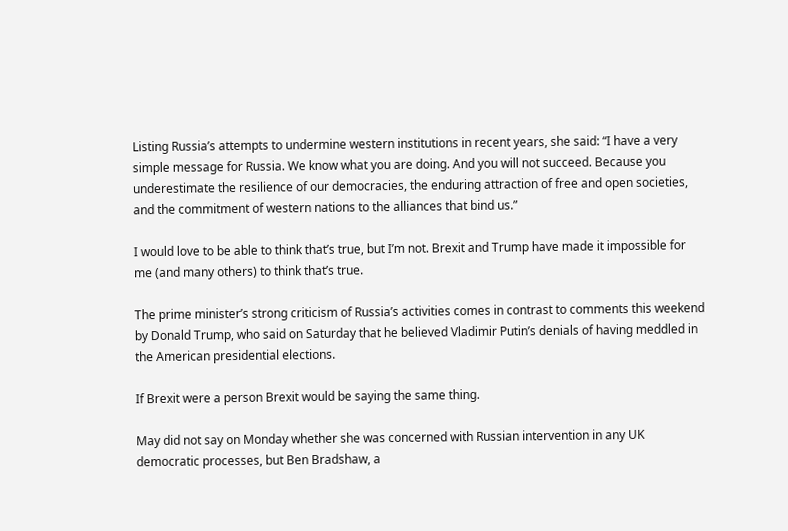Listing Russia’s attempts to undermine western institutions in recent years, she said: “I have a very simple message for Russia. We know what you are doing. And you will not succeed. Because you underestimate the resilience of our democracies, the enduring attraction of free and open societies, and the commitment of western nations to the alliances that bind us.”

I would love to be able to think that’s true, but I’m not. Brexit and Trump have made it impossible for me (and many others) to think that’s true.

The prime minister’s strong criticism of Russia’s activities comes in contrast to comments this weekend by Donald Trump, who said on Saturday that he believed Vladimir Putin’s denials of having meddled in the American presidential elections.

If Brexit were a person Brexit would be saying the same thing.

May did not say on Monday whether she was concerned with Russian intervention in any UK democratic processes, but Ben Bradshaw, a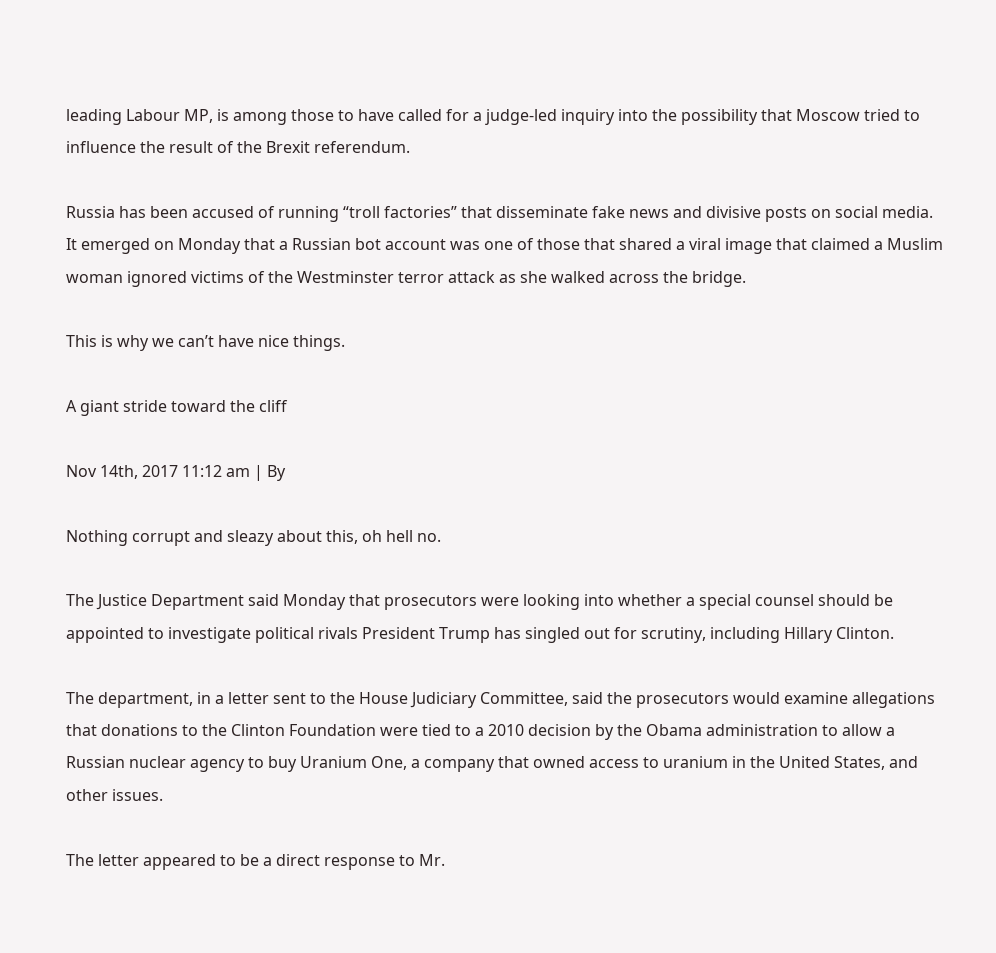leading Labour MP, is among those to have called for a judge-led inquiry into the possibility that Moscow tried to influence the result of the Brexit referendum.

Russia has been accused of running “troll factories” that disseminate fake news and divisive posts on social media. It emerged on Monday that a Russian bot account was one of those that shared a viral image that claimed a Muslim woman ignored victims of the Westminster terror attack as she walked across the bridge.

This is why we can’t have nice things.

A giant stride toward the cliff

Nov 14th, 2017 11:12 am | By

Nothing corrupt and sleazy about this, oh hell no.

The Justice Department said Monday that prosecutors were looking into whether a special counsel should be appointed to investigate political rivals President Trump has singled out for scrutiny, including Hillary Clinton.

The department, in a letter sent to the House Judiciary Committee, said the prosecutors would examine allegations that donations to the Clinton Foundation were tied to a 2010 decision by the Obama administration to allow a Russian nuclear agency to buy Uranium One, a company that owned access to uranium in the United States, and other issues.

The letter appeared to be a direct response to Mr.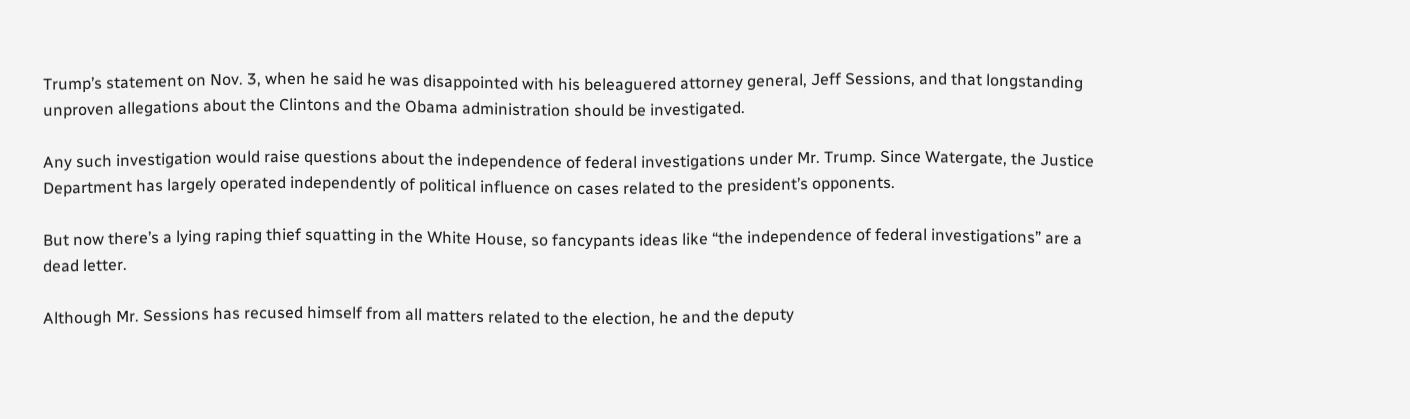Trump’s statement on Nov. 3, when he said he was disappointed with his beleaguered attorney general, Jeff Sessions, and that longstanding unproven allegations about the Clintons and the Obama administration should be investigated.

Any such investigation would raise questions about the independence of federal investigations under Mr. Trump. Since Watergate, the Justice Department has largely operated independently of political influence on cases related to the president’s opponents.

But now there’s a lying raping thief squatting in the White House, so fancypants ideas like “the independence of federal investigations” are a dead letter.

Although Mr. Sessions has recused himself from all matters related to the election, he and the deputy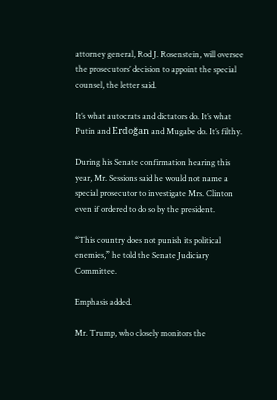attorney general, Rod J. Rosenstein, will oversee the prosecutors’ decision to appoint the special counsel, the letter said.

It’s what autocrats and dictators do. It’s what Putin and Erdoğan and Mugabe do. It’s filthy.

During his Senate confirmation hearing this year, Mr. Sessions said he would not name a special prosecutor to investigate Mrs. Clinton even if ordered to do so by the president.

“This country does not punish its political enemies,” he told the Senate Judiciary Committee.

Emphasis added.

Mr. Trump, who closely monitors the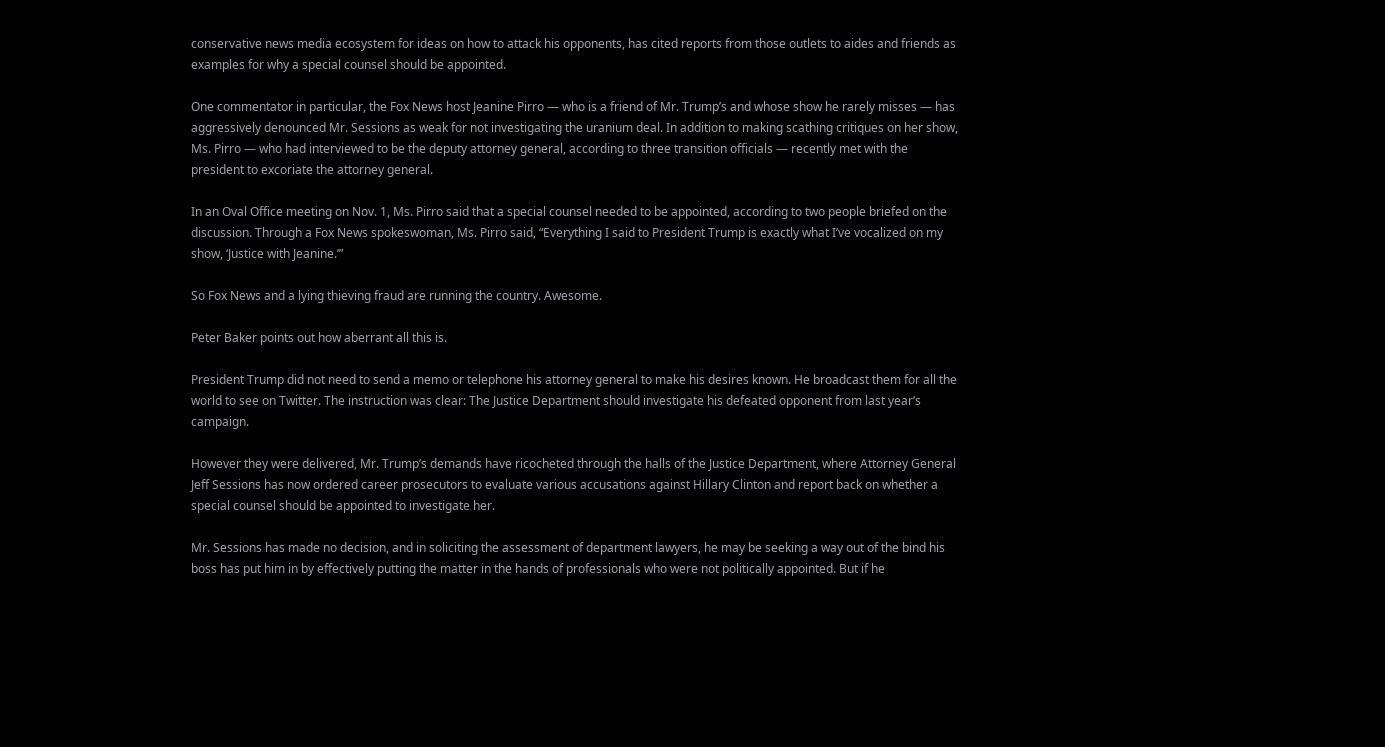conservative news media ecosystem for ideas on how to attack his opponents, has cited reports from those outlets to aides and friends as examples for why a special counsel should be appointed.

One commentator in particular, the Fox News host Jeanine Pirro — who is a friend of Mr. Trump’s and whose show he rarely misses — has aggressively denounced Mr. Sessions as weak for not investigating the uranium deal. In addition to making scathing critiques on her show, Ms. Pirro — who had interviewed to be the deputy attorney general, according to three transition officials — recently met with the president to excoriate the attorney general.

In an Oval Office meeting on Nov. 1, Ms. Pirro said that a special counsel needed to be appointed, according to two people briefed on the discussion. Through a Fox News spokeswoman, Ms. Pirro said, “Everything I said to President Trump is exactly what I’ve vocalized on my show, ‘Justice with Jeanine.’”

So Fox News and a lying thieving fraud are running the country. Awesome.

Peter Baker points out how aberrant all this is.

President Trump did not need to send a memo or telephone his attorney general to make his desires known. He broadcast them for all the world to see on Twitter. The instruction was clear: The Justice Department should investigate his defeated opponent from last year’s campaign.

However they were delivered, Mr. Trump’s demands have ricocheted through the halls of the Justice Department, where Attorney General Jeff Sessions has now ordered career prosecutors to evaluate various accusations against Hillary Clinton and report back on whether a special counsel should be appointed to investigate her.

Mr. Sessions has made no decision, and in soliciting the assessment of department lawyers, he may be seeking a way out of the bind his boss has put him in by effectively putting the matter in the hands of professionals who were not politically appointed. But if he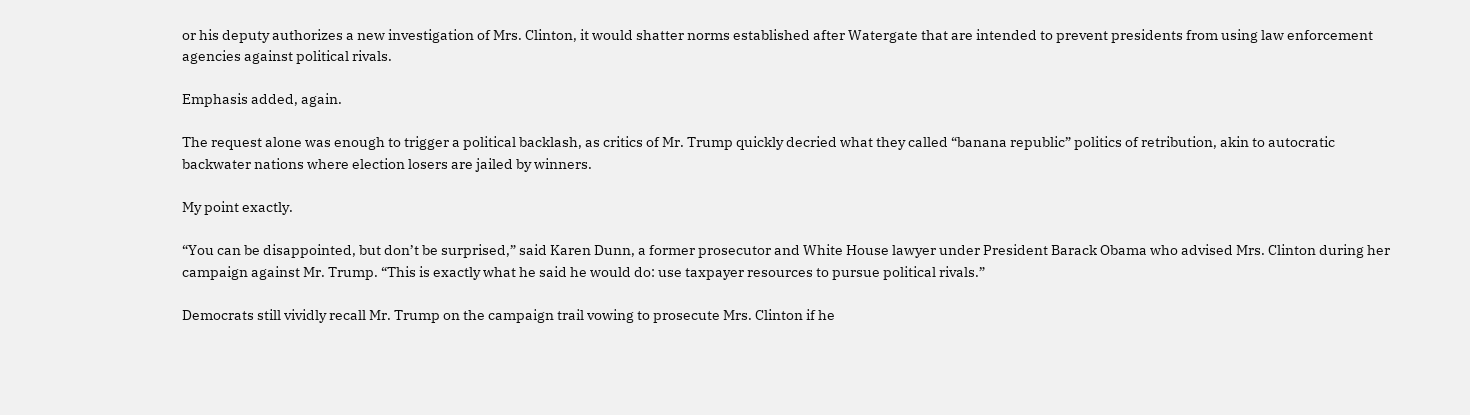or his deputy authorizes a new investigation of Mrs. Clinton, it would shatter norms established after Watergate that are intended to prevent presidents from using law enforcement agencies against political rivals.

Emphasis added, again.

The request alone was enough to trigger a political backlash, as critics of Mr. Trump quickly decried what they called “banana republic” politics of retribution, akin to autocratic backwater nations where election losers are jailed by winners.

My point exactly.

“You can be disappointed, but don’t be surprised,” said Karen Dunn, a former prosecutor and White House lawyer under President Barack Obama who advised Mrs. Clinton during her campaign against Mr. Trump. “This is exactly what he said he would do: use taxpayer resources to pursue political rivals.”

Democrats still vividly recall Mr. Trump on the campaign trail vowing to prosecute Mrs. Clinton if he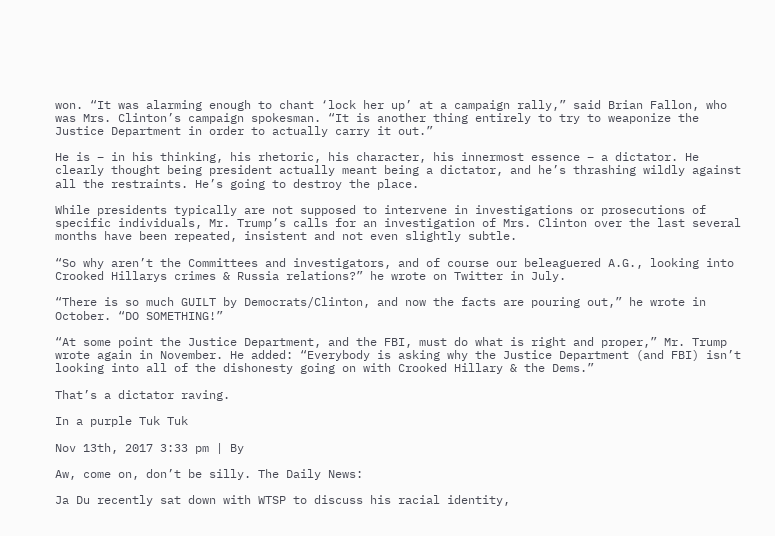won. “It was alarming enough to chant ‘lock her up’ at a campaign rally,” said Brian Fallon, who was Mrs. Clinton’s campaign spokesman. “It is another thing entirely to try to weaponize the Justice Department in order to actually carry it out.”

He is – in his thinking, his rhetoric, his character, his innermost essence – a dictator. He clearly thought being president actually meant being a dictator, and he’s thrashing wildly against all the restraints. He’s going to destroy the place.

While presidents typically are not supposed to intervene in investigations or prosecutions of specific individuals, Mr. Trump’s calls for an investigation of Mrs. Clinton over the last several months have been repeated, insistent and not even slightly subtle.

“So why aren’t the Committees and investigators, and of course our beleaguered A.G., looking into Crooked Hillarys crimes & Russia relations?” he wrote on Twitter in July.

“There is so much GUILT by Democrats/Clinton, and now the facts are pouring out,” he wrote in October. “DO SOMETHING!”

“At some point the Justice Department, and the FBI, must do what is right and proper,” Mr. Trump wrote again in November. He added: “Everybody is asking why the Justice Department (and FBI) isn’t looking into all of the dishonesty going on with Crooked Hillary & the Dems.”

That’s a dictator raving.

In a purple Tuk Tuk

Nov 13th, 2017 3:33 pm | By

Aw, come on, don’t be silly. The Daily News:

Ja Du recently sat down with WTSP to discuss his racial identity,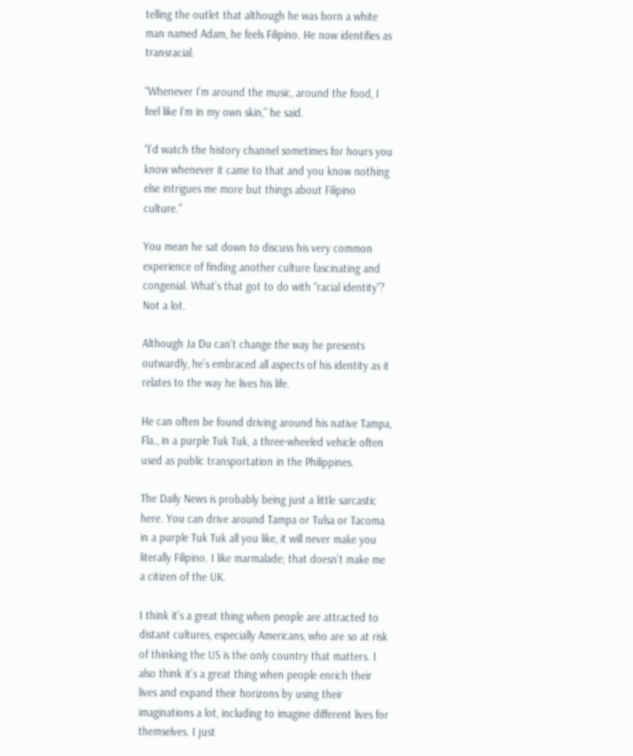telling the outlet that although he was born a white man named Adam, he feels Filipino. He now identifies as transracial.

“Whenever I’m around the music, around the food, I feel like I’m in my own skin,” he said.

“I’d watch the history channel sometimes for hours you know whenever it came to that and you know nothing else intrigues me more but things about Filipino culture.”

You mean he sat down to discuss his very common experience of finding another culture fascinating and congenial. What’s that got to do with “racial identity”? Not a lot.

Although Ja Du can’t change the way he presents outwardly, he’s embraced all aspects of his identity as it relates to the way he lives his life.

He can often be found driving around his native Tampa, Fla., in a purple Tuk Tuk, a three-wheeled vehicle often used as public transportation in the Philippines.

The Daily News is probably being just a little sarcastic here. You can drive around Tampa or Tulsa or Tacoma in a purple Tuk Tuk all you like, it will never make you literally Filipino. I like marmalade; that doesn’t make me a citizen of the UK.

I think it’s a great thing when people are attracted to distant cultures, especially Americans, who are so at risk of thinking the US is the only country that matters. I also think it’s a great thing when people enrich their lives and expand their horizons by using their imaginations a lot, including to imagine different lives for themselves. I just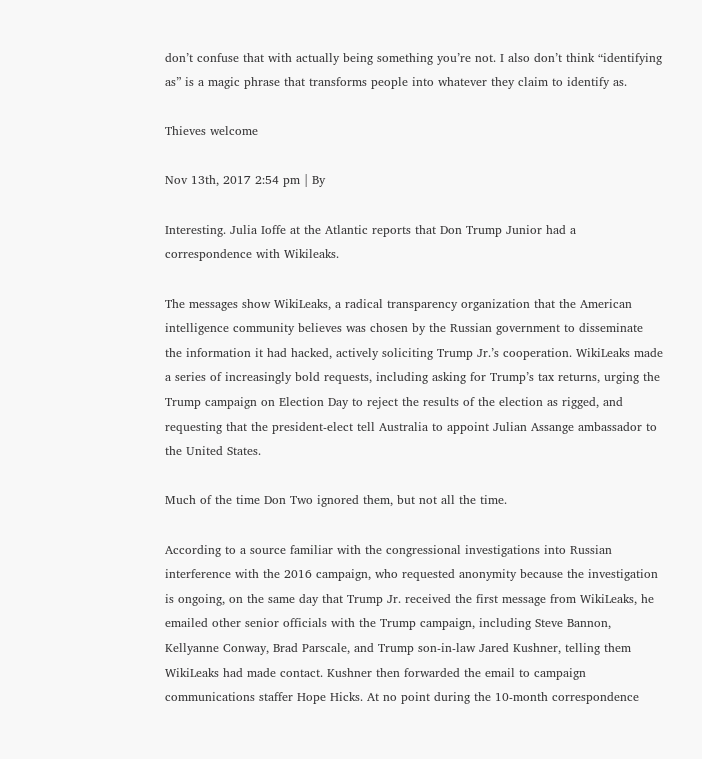don’t confuse that with actually being something you’re not. I also don’t think “identifying as” is a magic phrase that transforms people into whatever they claim to identify as.

Thieves welcome

Nov 13th, 2017 2:54 pm | By

Interesting. Julia Ioffe at the Atlantic reports that Don Trump Junior had a correspondence with Wikileaks.

The messages show WikiLeaks, a radical transparency organization that the American intelligence community believes was chosen by the Russian government to disseminate the information it had hacked, actively soliciting Trump Jr.’s cooperation. WikiLeaks made a series of increasingly bold requests, including asking for Trump’s tax returns, urging the Trump campaign on Election Day to reject the results of the election as rigged, and requesting that the president-elect tell Australia to appoint Julian Assange ambassador to the United States.

Much of the time Don Two ignored them, but not all the time.

According to a source familiar with the congressional investigations into Russian interference with the 2016 campaign, who requested anonymity because the investigation is ongoing, on the same day that Trump Jr. received the first message from WikiLeaks, he emailed other senior officials with the Trump campaign, including Steve Bannon, Kellyanne Conway, Brad Parscale, and Trump son-in-law Jared Kushner, telling them WikiLeaks had made contact. Kushner then forwarded the email to campaign communications staffer Hope Hicks. At no point during the 10-month correspondence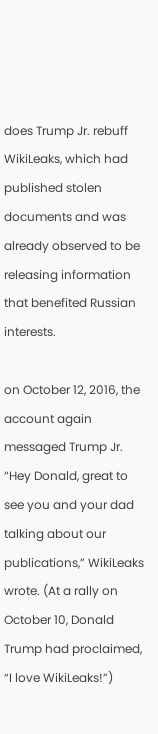does Trump Jr. rebuff WikiLeaks, which had published stolen documents and was already observed to be releasing information that benefited Russian interests.

on October 12, 2016, the account again messaged Trump Jr. “Hey Donald, great to see you and your dad talking about our publications,” WikiLeaks wrote. (At a rally on October 10, Donald Trump had proclaimed, “I love WikiLeaks!”)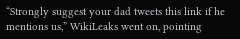“Strongly suggest your dad tweets this link if he mentions us,” WikiLeaks went on, pointing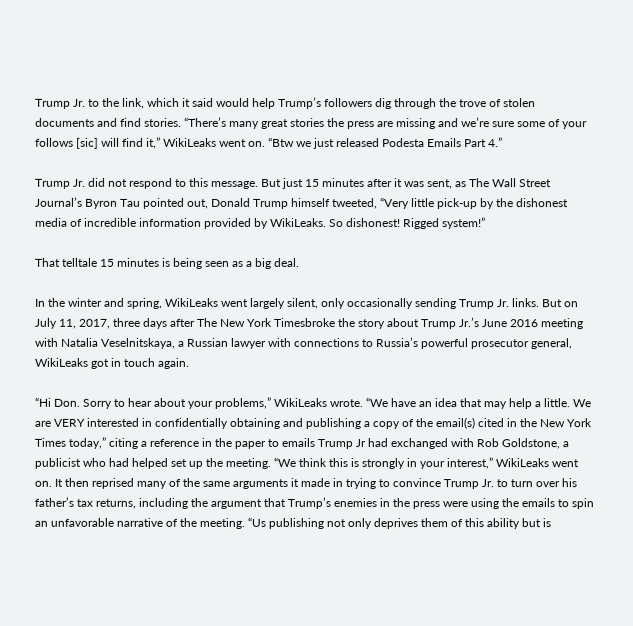Trump Jr. to the link, which it said would help Trump’s followers dig through the trove of stolen documents and find stories. “There’s many great stories the press are missing and we’re sure some of your follows [sic] will find it,” WikiLeaks went on. “Btw we just released Podesta Emails Part 4.”

Trump Jr. did not respond to this message. But just 15 minutes after it was sent, as The Wall Street Journal’s Byron Tau pointed out, Donald Trump himself tweeted, “Very little pick-up by the dishonest media of incredible information provided by WikiLeaks. So dishonest! Rigged system!”

That telltale 15 minutes is being seen as a big deal.

In the winter and spring, WikiLeaks went largely silent, only occasionally sending Trump Jr. links. But on July 11, 2017, three days after The New York Timesbroke the story about Trump Jr.’s June 2016 meeting with Natalia Veselnitskaya, a Russian lawyer with connections to Russia’s powerful prosecutor general, WikiLeaks got in touch again.

“Hi Don. Sorry to hear about your problems,” WikiLeaks wrote. “We have an idea that may help a little. We are VERY interested in confidentially obtaining and publishing a copy of the email(s) cited in the New York Times today,” citing a reference in the paper to emails Trump Jr had exchanged with Rob Goldstone, a publicist who had helped set up the meeting. “We think this is strongly in your interest,” WikiLeaks went on. It then reprised many of the same arguments it made in trying to convince Trump Jr. to turn over his father’s tax returns, including the argument that Trump’s enemies in the press were using the emails to spin an unfavorable narrative of the meeting. “Us publishing not only deprives them of this ability but is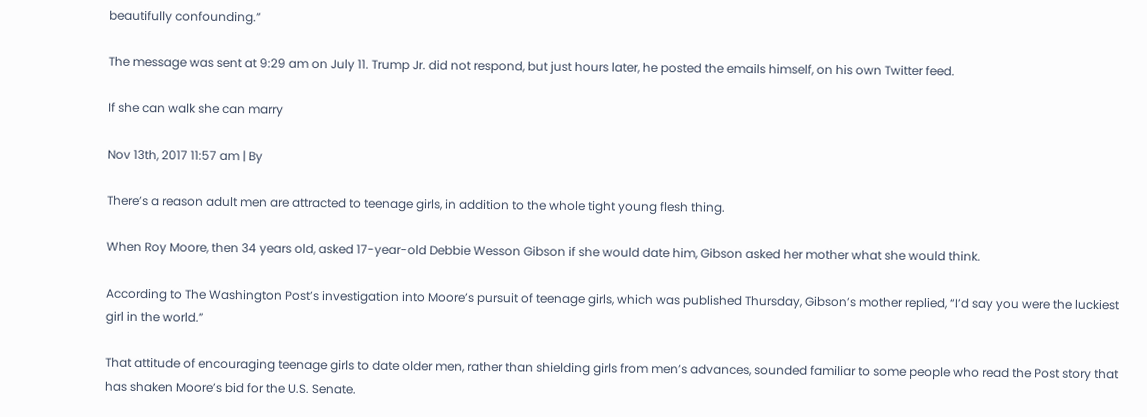beautifully confounding.”

The message was sent at 9:29 am on July 11. Trump Jr. did not respond, but just hours later, he posted the emails himself, on his own Twitter feed.

If she can walk she can marry

Nov 13th, 2017 11:57 am | By

There’s a reason adult men are attracted to teenage girls, in addition to the whole tight young flesh thing.

When Roy Moore, then 34 years old, asked 17-year-old Debbie Wesson Gibson if she would date him, Gibson asked her mother what she would think.

According to The Washington Post’s investigation into Moore’s pursuit of teenage girls, which was published Thursday, Gibson’s mother replied, “I’d say you were the luckiest girl in the world.”

That attitude of encouraging teenage girls to date older men, rather than shielding girls from men’s advances, sounded familiar to some people who read the Post story that has shaken Moore’s bid for the U.S. Senate.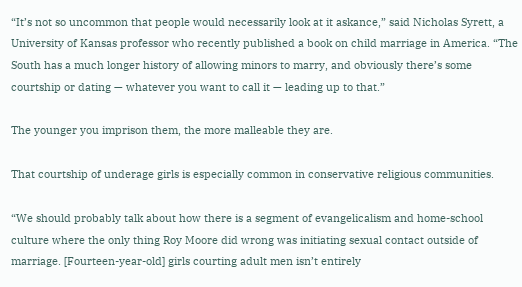“It’s not so uncommon that people would necessarily look at it askance,” said Nicholas Syrett, a University of Kansas professor who recently published a book on child marriage in America. “The South has a much longer history of allowing minors to marry, and obviously there’s some courtship or dating — whatever you want to call it — leading up to that.”

The younger you imprison them, the more malleable they are.

That courtship of underage girls is especially common in conservative religious communities.

“We should probably talk about how there is a segment of evangelicalism and home-school culture where the only thing Roy Moore did wrong was initiating sexual contact outside of marriage. [Fourteen-year-old] girls courting adult men isn’t entirely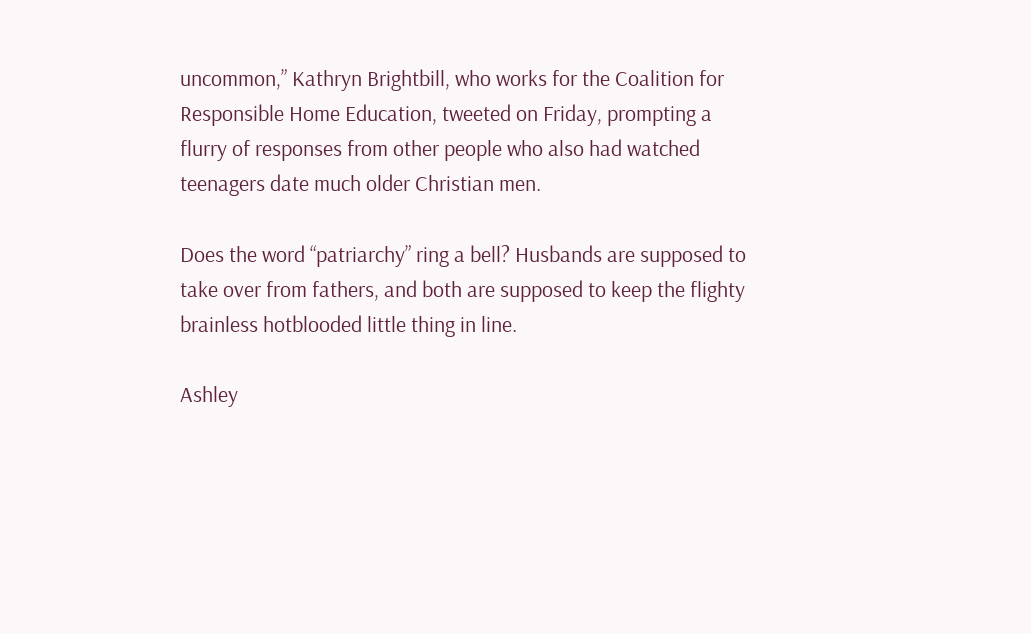uncommon,” Kathryn Brightbill, who works for the Coalition for Responsible Home Education, tweeted on Friday, prompting a flurry of responses from other people who also had watched teenagers date much older Christian men.

Does the word “patriarchy” ring a bell? Husbands are supposed to take over from fathers, and both are supposed to keep the flighty brainless hotblooded little thing in line.

Ashley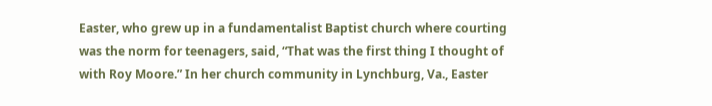Easter, who grew up in a fundamentalist Baptist church where courting was the norm for teenagers, said, “That was the first thing I thought of with Roy Moore.” In her church community in Lynchburg, Va., Easter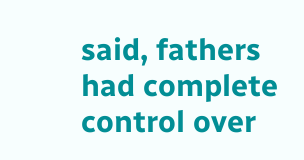said, fathers had complete control over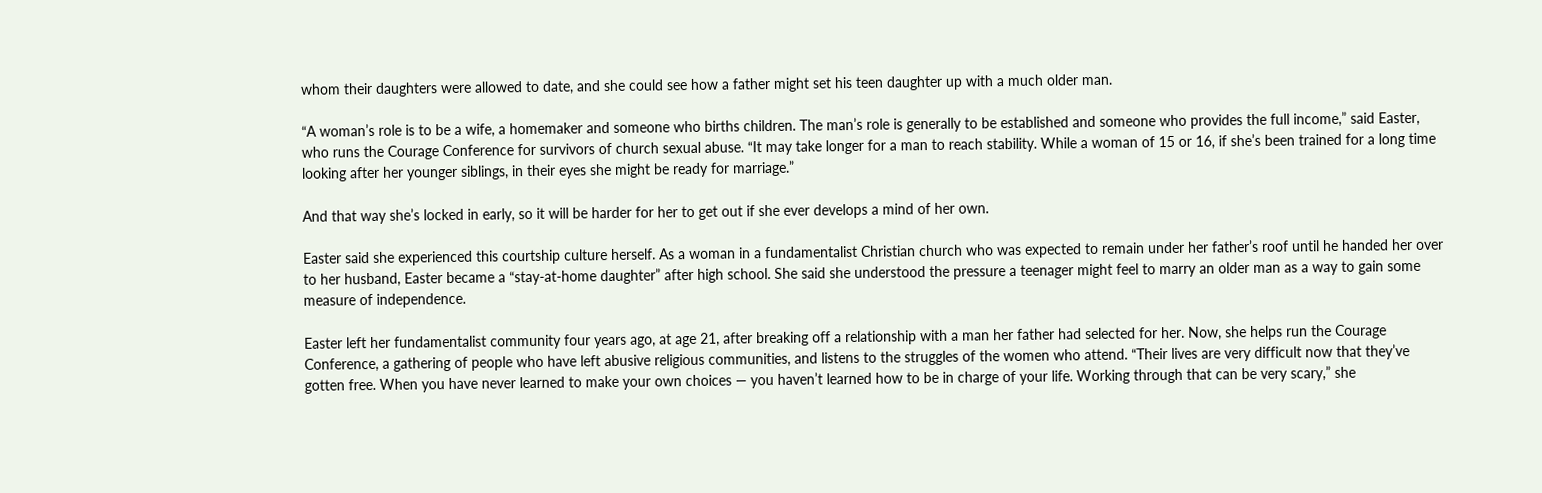whom their daughters were allowed to date, and she could see how a father might set his teen daughter up with a much older man.

“A woman’s role is to be a wife, a homemaker and someone who births children. The man’s role is generally to be established and someone who provides the full income,” said Easter, who runs the Courage Conference for survivors of church sexual abuse. “It may take longer for a man to reach stability. While a woman of 15 or 16, if she’s been trained for a long time looking after her younger siblings, in their eyes she might be ready for marriage.”

And that way she’s locked in early, so it will be harder for her to get out if she ever develops a mind of her own.

Easter said she experienced this courtship culture herself. As a woman in a fundamentalist Christian church who was expected to remain under her father’s roof until he handed her over to her husband, Easter became a “stay-at-home daughter” after high school. She said she understood the pressure a teenager might feel to marry an older man as a way to gain some measure of independence.

Easter left her fundamentalist community four years ago, at age 21, after breaking off a relationship with a man her father had selected for her. Now, she helps run the Courage Conference, a gathering of people who have left abusive religious communities, and listens to the struggles of the women who attend. “Their lives are very difficult now that they’ve gotten free. When you have never learned to make your own choices — you haven’t learned how to be in charge of your life. Working through that can be very scary,” she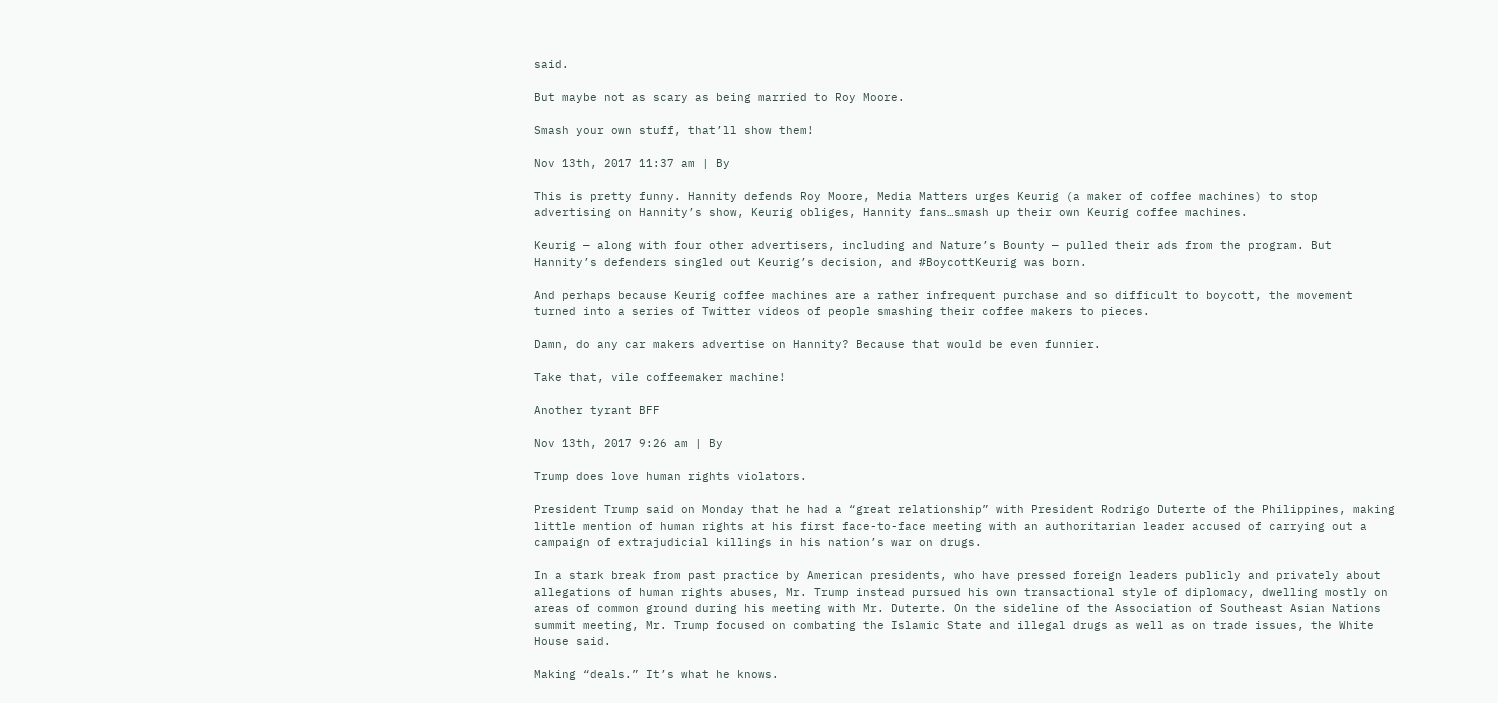said.

But maybe not as scary as being married to Roy Moore.

Smash your own stuff, that’ll show them!

Nov 13th, 2017 11:37 am | By

This is pretty funny. Hannity defends Roy Moore, Media Matters urges Keurig (a maker of coffee machines) to stop advertising on Hannity’s show, Keurig obliges, Hannity fans…smash up their own Keurig coffee machines.

Keurig — along with four other advertisers, including and Nature’s Bounty — pulled their ads from the program. But Hannity’s defenders singled out Keurig’s decision, and #BoycottKeurig was born.

And perhaps because Keurig coffee machines are a rather infrequent purchase and so difficult to boycott, the movement turned into a series of Twitter videos of people smashing their coffee makers to pieces.

Damn, do any car makers advertise on Hannity? Because that would be even funnier.

Take that, vile coffeemaker machine!

Another tyrant BFF

Nov 13th, 2017 9:26 am | By

Trump does love human rights violators.

President Trump said on Monday that he had a “great relationship” with President Rodrigo Duterte of the Philippines, making little mention of human rights at his first face-to-face meeting with an authoritarian leader accused of carrying out a campaign of extrajudicial killings in his nation’s war on drugs.

In a stark break from past practice by American presidents, who have pressed foreign leaders publicly and privately about allegations of human rights abuses, Mr. Trump instead pursued his own transactional style of diplomacy, dwelling mostly on areas of common ground during his meeting with Mr. Duterte. On the sideline of the Association of Southeast Asian Nations summit meeting, Mr. Trump focused on combating the Islamic State and illegal drugs as well as on trade issues, the White House said.

Making “deals.” It’s what he knows.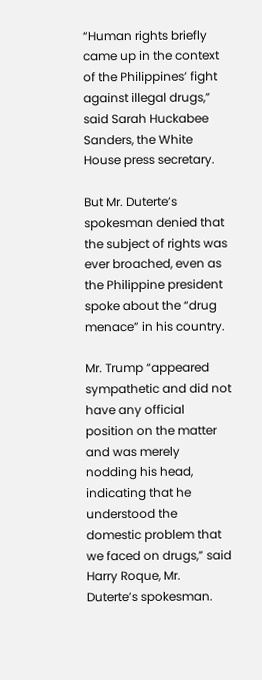“Human rights briefly came up in the context of the Philippines’ fight against illegal drugs,” said Sarah Huckabee Sanders, the White House press secretary.

But Mr. Duterte’s spokesman denied that the subject of rights was ever broached, even as the Philippine president spoke about the “drug menace” in his country.

Mr. Trump “appeared sympathetic and did not have any official position on the matter and was merely nodding his head, indicating that he understood the domestic problem that we faced on drugs,” said Harry Roque, Mr. Duterte’s spokesman.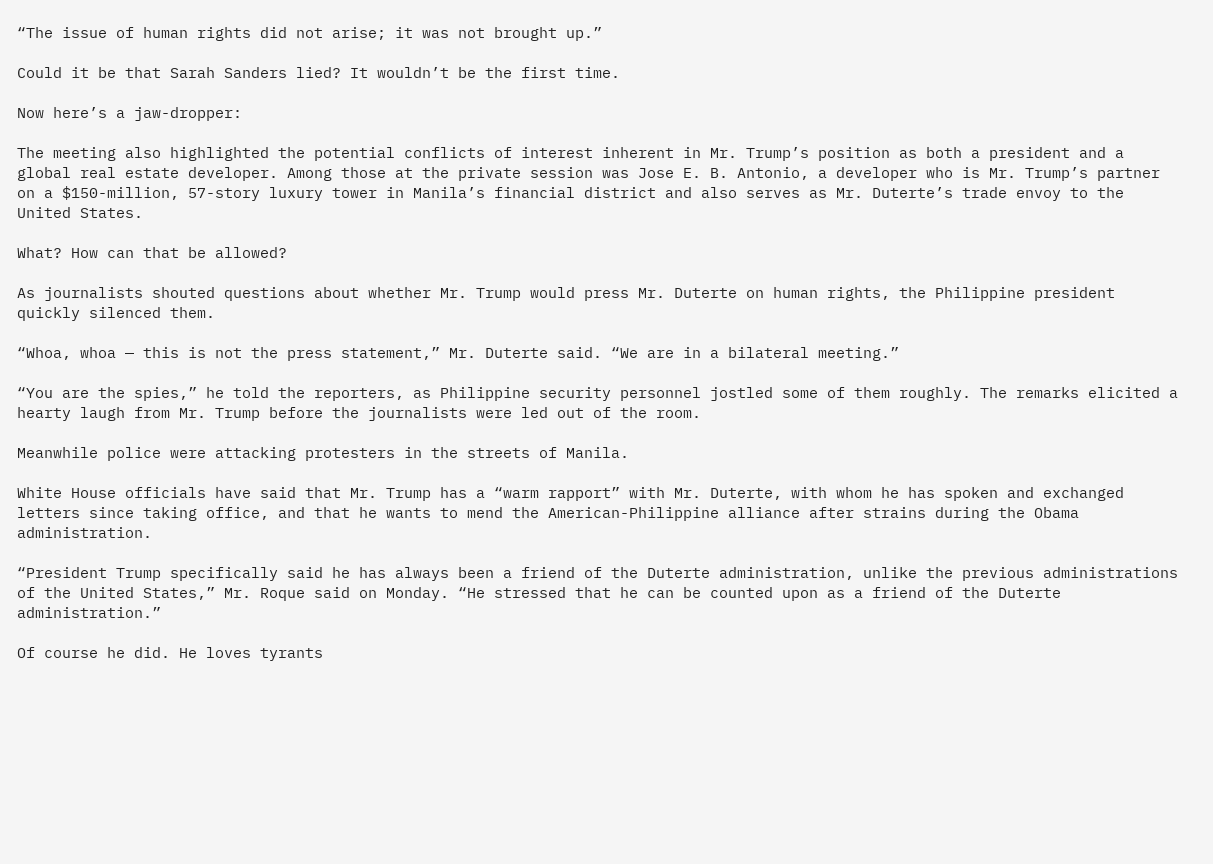“The issue of human rights did not arise; it was not brought up.”

Could it be that Sarah Sanders lied? It wouldn’t be the first time.

Now here’s a jaw-dropper:

The meeting also highlighted the potential conflicts of interest inherent in Mr. Trump’s position as both a president and a global real estate developer. Among those at the private session was Jose E. B. Antonio, a developer who is Mr. Trump’s partner on a $150-million, 57-story luxury tower in Manila’s financial district and also serves as Mr. Duterte’s trade envoy to the United States.

What? How can that be allowed?

As journalists shouted questions about whether Mr. Trump would press Mr. Duterte on human rights, the Philippine president quickly silenced them.

“Whoa, whoa — this is not the press statement,” Mr. Duterte said. “We are in a bilateral meeting.”

“You are the spies,” he told the reporters, as Philippine security personnel jostled some of them roughly. The remarks elicited a hearty laugh from Mr. Trump before the journalists were led out of the room.

Meanwhile police were attacking protesters in the streets of Manila.

White House officials have said that Mr. Trump has a “warm rapport” with Mr. Duterte, with whom he has spoken and exchanged letters since taking office, and that he wants to mend the American-Philippine alliance after strains during the Obama administration.

“President Trump specifically said he has always been a friend of the Duterte administration, unlike the previous administrations of the United States,” Mr. Roque said on Monday. “He stressed that he can be counted upon as a friend of the Duterte administration.”

Of course he did. He loves tyrants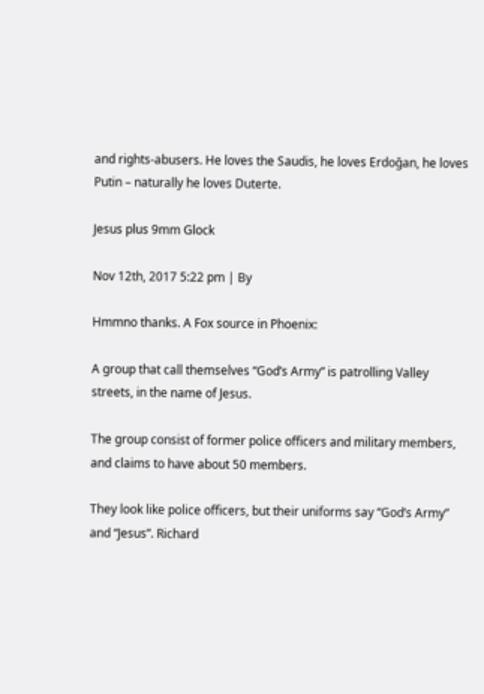and rights-abusers. He loves the Saudis, he loves Erdoğan, he loves Putin – naturally he loves Duterte.

Jesus plus 9mm Glock

Nov 12th, 2017 5:22 pm | By

Hmmno thanks. A Fox source in Phoenix:

A group that call themselves “God’s Army” is patrolling Valley streets, in the name of Jesus.

The group consist of former police officers and military members, and claims to have about 50 members.

They look like police officers, but their uniforms say “God’s Army” and “Jesus”. Richard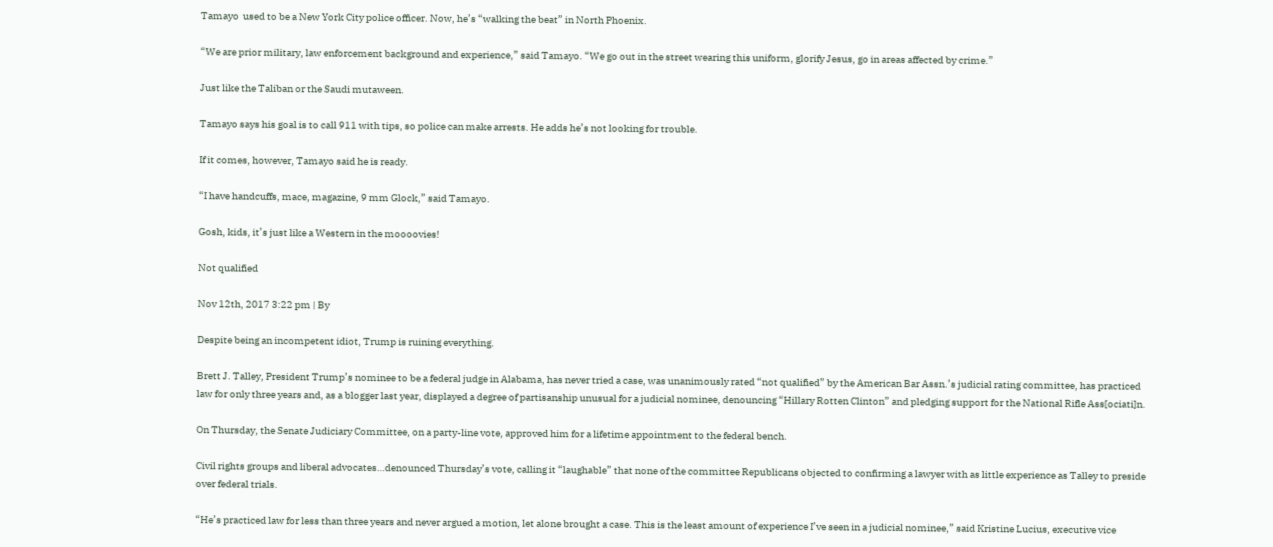Tamayo  used to be a New York City police officer. Now, he’s “walking the beat” in North Phoenix.

“We are prior military, law enforcement background and experience,” said Tamayo. “We go out in the street wearing this uniform, glorify Jesus, go in areas affected by crime.”

Just like the Taliban or the Saudi mutaween.

Tamayo says his goal is to call 911 with tips, so police can make arrests. He adds he’s not looking for trouble.

If it comes, however, Tamayo said he is ready.

“I have handcuffs, mace, magazine, 9 mm Glock,” said Tamayo.

Gosh, kids, it’s just like a Western in the moooovies!

Not qualified

Nov 12th, 2017 3:22 pm | By

Despite being an incompetent idiot, Trump is ruining everything.

Brett J. Talley, President Trump’s nominee to be a federal judge in Alabama, has never tried a case, was unanimously rated “not qualified” by the American Bar Assn.’s judicial rating committee, has practiced law for only three years and, as a blogger last year, displayed a degree of partisanship unusual for a judicial nominee, denouncing “Hillary Rotten Clinton” and pledging support for the National Rifle Ass[ociati]n.

On Thursday, the Senate Judiciary Committee, on a party-line vote, approved him for a lifetime appointment to the federal bench.

Civil rights groups and liberal advocates…denounced Thursday’s vote, calling it “laughable” that none of the committee Republicans objected to confirming a lawyer with as little experience as Talley to preside over federal trials.

“He’s practiced law for less than three years and never argued a motion, let alone brought a case. This is the least amount of experience I’ve seen in a judicial nominee,” said Kristine Lucius, executive vice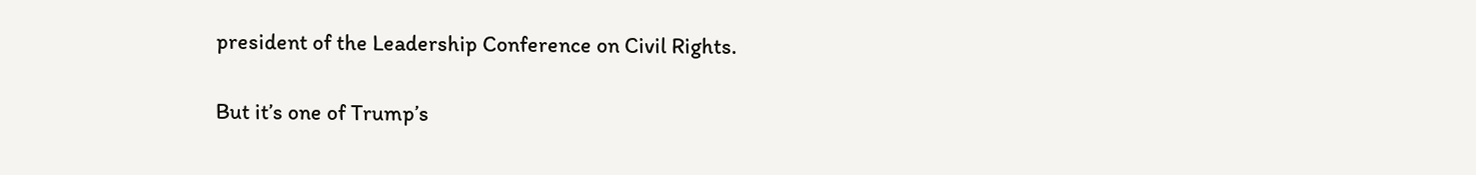president of the Leadership Conference on Civil Rights.

But it’s one of Trump’s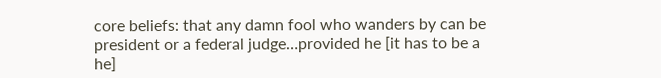core beliefs: that any damn fool who wanders by can be president or a federal judge…provided he [it has to be a he]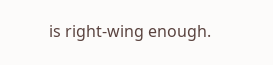is right-wing enough.